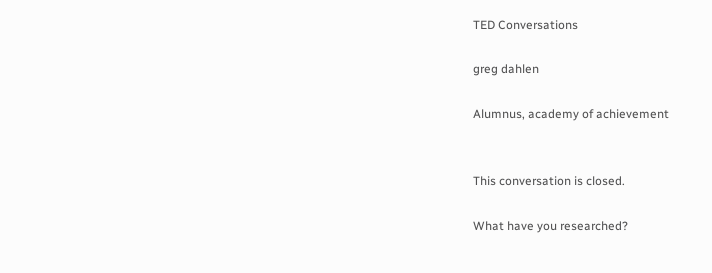TED Conversations

greg dahlen

Alumnus, academy of achievement


This conversation is closed.

What have you researched?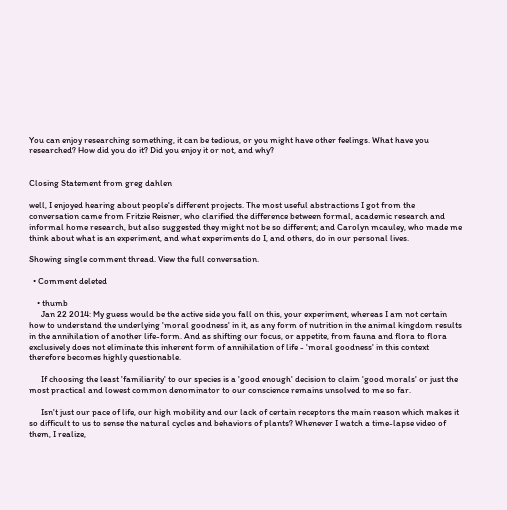You can enjoy researching something, it can be tedious, or you might have other feelings. What have you researched? How did you do it? Did you enjoy it or not, and why?


Closing Statement from greg dahlen

well, I enjoyed hearing about people's different projects. The most useful abstractions I got from the conversation came from Fritzie Reisner, who clarified the difference between formal, academic research and informal home research, but also suggested they might not be so different; and Carolyn mcauley, who made me think about what is an experiment, and what experiments do I, and others, do in our personal lives.

Showing single comment thread. View the full conversation.

  • Comment deleted

    • thumb
      Jan 22 2014: My guess would be the active side you fall on this, your experiment, whereas I am not certain how to understand the underlying 'moral goodness' in it, as any form of nutrition in the animal kingdom results in the annihilation of another life-form. And as shifting our focus, or appetite, from fauna and flora to flora exclusively does not eliminate this inherent form of annihilation of life - 'moral goodness' in this context therefore becomes highly questionable.

      If choosing the least 'familiarity' to our species is a 'good enough' decision to claim 'good morals' or just the most practical and lowest common denominator to our conscience remains unsolved to me so far.

      Isn't just our pace of life, our high mobility and our lack of certain receptors the main reason which makes it so difficult to us to sense the natural cycles and behaviors of plants? Whenever I watch a time-lapse video of them, I realize,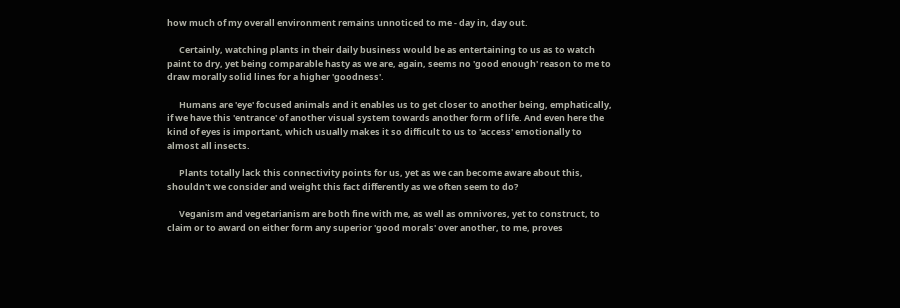how much of my overall environment remains unnoticed to me - day in, day out.

      Certainly, watching plants in their daily business would be as entertaining to us as to watch paint to dry, yet being comparable hasty as we are, again, seems no 'good enough' reason to me to draw morally solid lines for a higher 'goodness'.

      Humans are 'eye' focused animals and it enables us to get closer to another being, emphatically, if we have this 'entrance' of another visual system towards another form of life. And even here the kind of eyes is important, which usually makes it so difficult to us to 'access' emotionally to almost all insects.

      Plants totally lack this connectivity points for us, yet as we can become aware about this, shouldn't we consider and weight this fact differently as we often seem to do?

      Veganism and vegetarianism are both fine with me, as well as omnivores, yet to construct, to claim or to award on either form any superior 'good morals' over another, to me, proves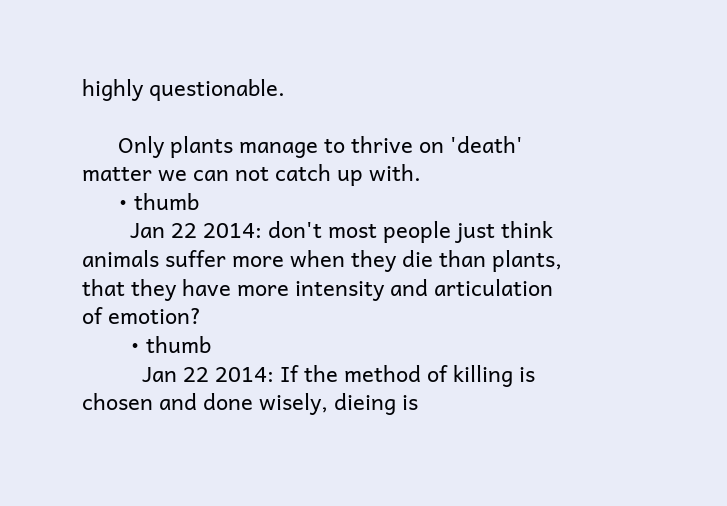highly questionable.

      Only plants manage to thrive on 'death' matter we can not catch up with.
      • thumb
        Jan 22 2014: don't most people just think animals suffer more when they die than plants, that they have more intensity and articulation of emotion?
        • thumb
          Jan 22 2014: If the method of killing is chosen and done wisely, dieing is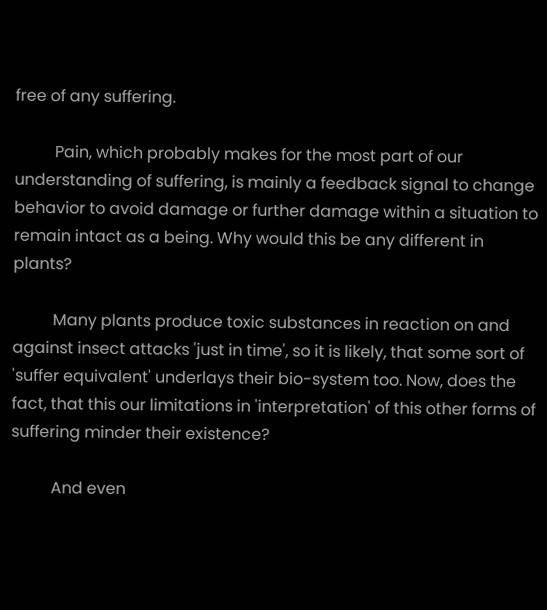free of any suffering.

          Pain, which probably makes for the most part of our understanding of suffering, is mainly a feedback signal to change behavior to avoid damage or further damage within a situation to remain intact as a being. Why would this be any different in plants?

          Many plants produce toxic substances in reaction on and against insect attacks 'just in time', so it is likely, that some sort of 'suffer equivalent' underlays their bio-system too. Now, does the fact, that this our limitations in 'interpretation' of this other forms of suffering minder their existence?

          And even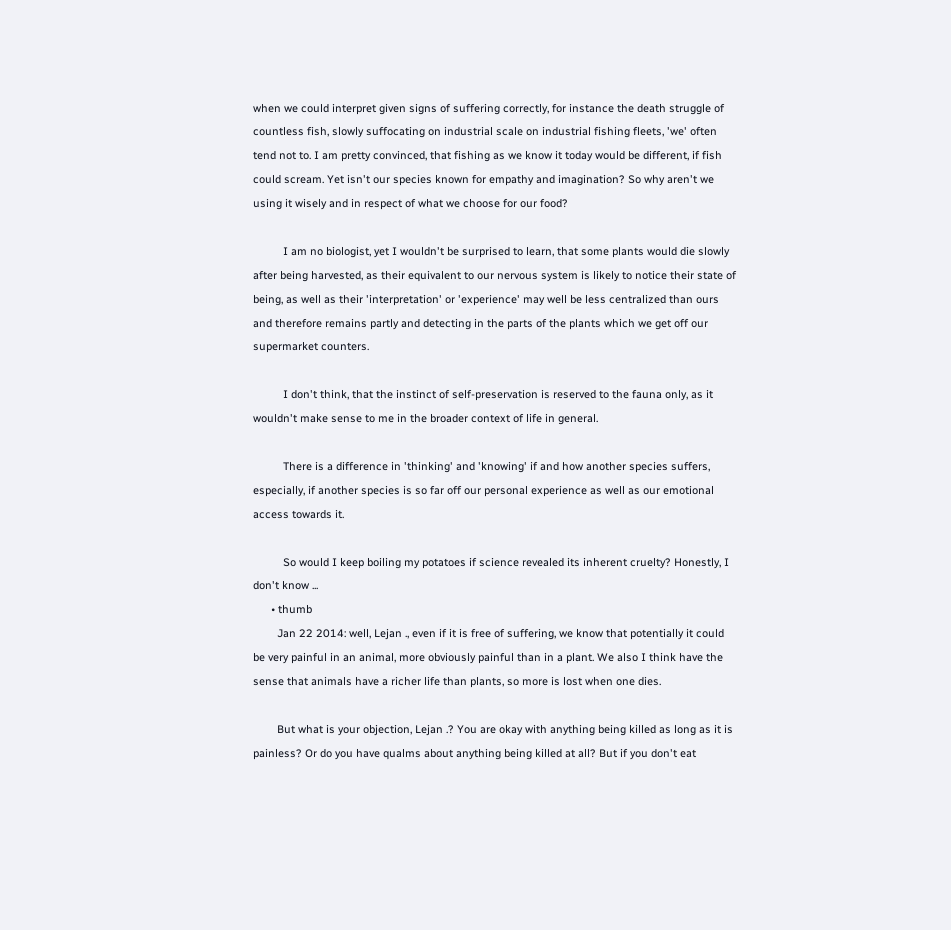when we could interpret given signs of suffering correctly, for instance the death struggle of countless fish, slowly suffocating on industrial scale on industrial fishing fleets, 'we' often tend not to. I am pretty convinced, that fishing as we know it today would be different, if fish could scream. Yet isn't our species known for empathy and imagination? So why aren't we using it wisely and in respect of what we choose for our food?

          I am no biologist, yet I wouldn't be surprised to learn, that some plants would die slowly after being harvested, as their equivalent to our nervous system is likely to notice their state of being, as well as their 'interpretation' or 'experience' may well be less centralized than ours and therefore remains partly and detecting in the parts of the plants which we get off our supermarket counters.

          I don't think, that the instinct of self-preservation is reserved to the fauna only, as it wouldn't make sense to me in the broader context of life in general.

          There is a difference in 'thinking' and 'knowing' if and how another species suffers, especially, if another species is so far off our personal experience as well as our emotional access towards it.

          So would I keep boiling my potatoes if science revealed its inherent cruelty? Honestly, I don't know ...
      • thumb
        Jan 22 2014: well, Lejan ., even if it is free of suffering, we know that potentially it could be very painful in an animal, more obviously painful than in a plant. We also I think have the sense that animals have a richer life than plants, so more is lost when one dies.

        But what is your objection, Lejan .? You are okay with anything being killed as long as it is painless? Or do you have qualms about anything being killed at all? But if you don't eat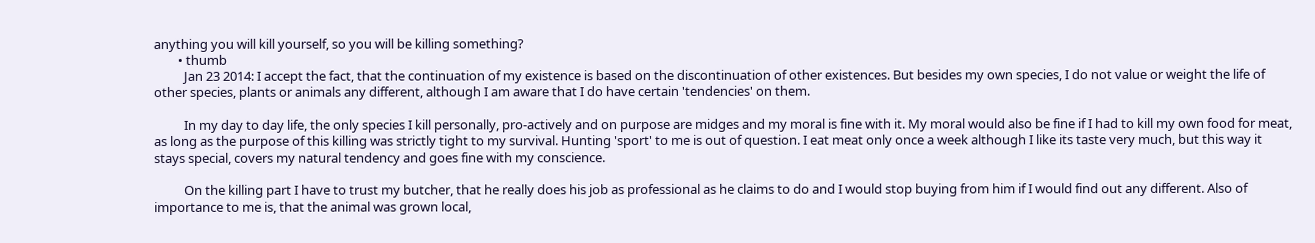anything you will kill yourself, so you will be killing something?
        • thumb
          Jan 23 2014: I accept the fact, that the continuation of my existence is based on the discontinuation of other existences. But besides my own species, I do not value or weight the life of other species, plants or animals any different, although I am aware that I do have certain 'tendencies' on them.

          In my day to day life, the only species I kill personally, pro-actively and on purpose are midges and my moral is fine with it. My moral would also be fine if I had to kill my own food for meat, as long as the purpose of this killing was strictly tight to my survival. Hunting 'sport' to me is out of question. I eat meat only once a week although I like its taste very much, but this way it stays special, covers my natural tendency and goes fine with my conscience.

          On the killing part I have to trust my butcher, that he really does his job as professional as he claims to do and I would stop buying from him if I would find out any different. Also of importance to me is, that the animal was grown local,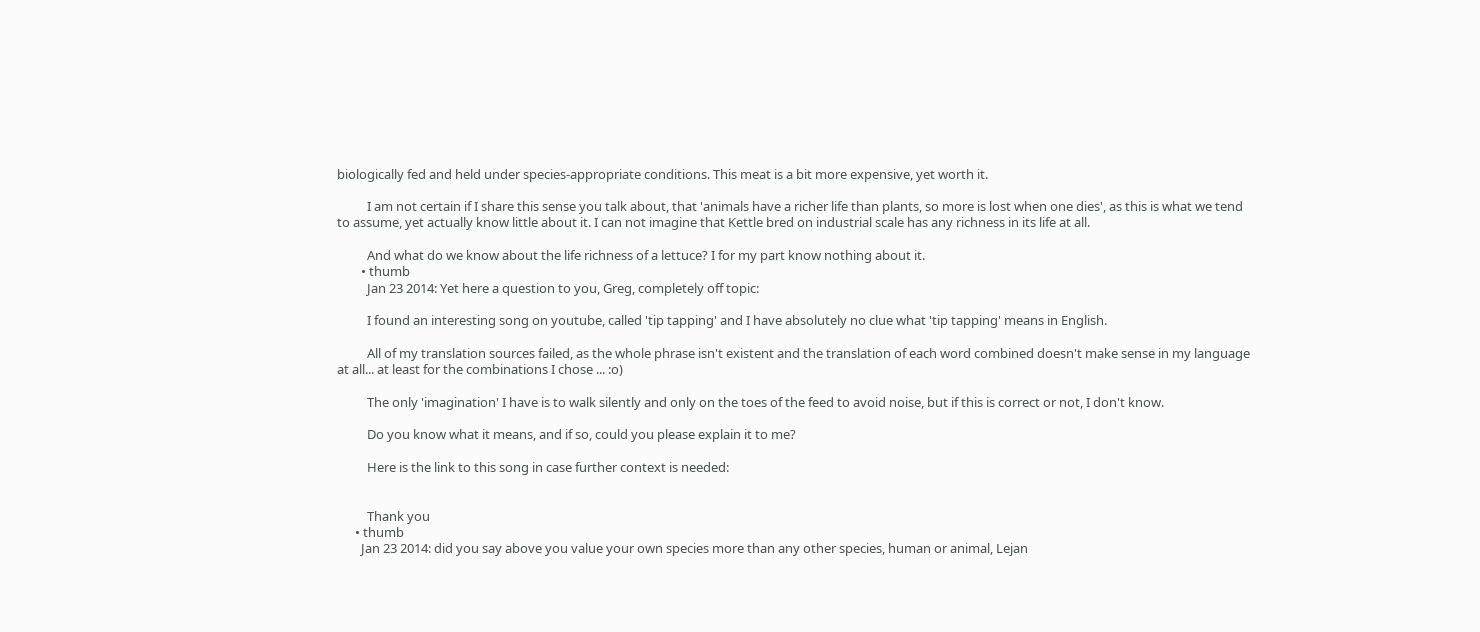biologically fed and held under species-appropriate conditions. This meat is a bit more expensive, yet worth it.

          I am not certain if I share this sense you talk about, that 'animals have a richer life than plants, so more is lost when one dies', as this is what we tend to assume, yet actually know little about it. I can not imagine that Kettle bred on industrial scale has any richness in its life at all.

          And what do we know about the life richness of a lettuce? I for my part know nothing about it.
        • thumb
          Jan 23 2014: Yet here a question to you, Greg, completely off topic:

          I found an interesting song on youtube, called 'tip tapping' and I have absolutely no clue what 'tip tapping' means in English.

          All of my translation sources failed, as the whole phrase isn't existent and the translation of each word combined doesn't make sense in my language at all... at least for the combinations I chose ... :o)

          The only 'imagination' I have is to walk silently and only on the toes of the feed to avoid noise, but if this is correct or not, I don't know.

          Do you know what it means, and if so, could you please explain it to me?

          Here is the link to this song in case further context is needed:


          Thank you
      • thumb
        Jan 23 2014: did you say above you value your own species more than any other species, human or animal, Lejan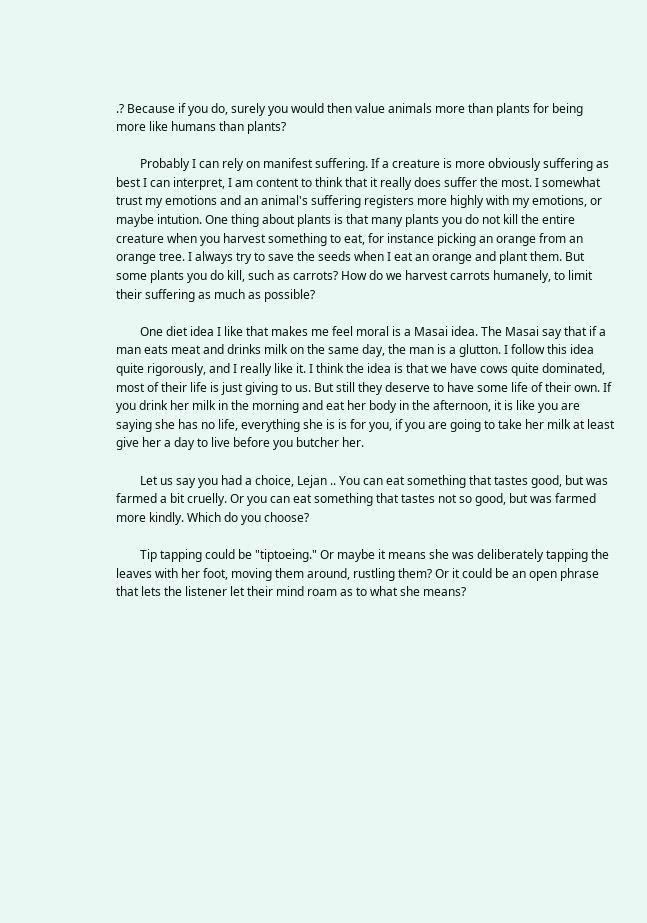.? Because if you do, surely you would then value animals more than plants for being more like humans than plants?

        Probably I can rely on manifest suffering. If a creature is more obviously suffering as best I can interpret, I am content to think that it really does suffer the most. I somewhat trust my emotions and an animal's suffering registers more highly with my emotions, or maybe intution. One thing about plants is that many plants you do not kill the entire creature when you harvest something to eat, for instance picking an orange from an orange tree. I always try to save the seeds when I eat an orange and plant them. But some plants you do kill, such as carrots? How do we harvest carrots humanely, to limit their suffering as much as possible?

        One diet idea I like that makes me feel moral is a Masai idea. The Masai say that if a man eats meat and drinks milk on the same day, the man is a glutton. I follow this idea quite rigorously, and I really like it. I think the idea is that we have cows quite dominated, most of their life is just giving to us. But still they deserve to have some life of their own. If you drink her milk in the morning and eat her body in the afternoon, it is like you are saying she has no life, everything she is is for you, if you are going to take her milk at least give her a day to live before you butcher her.

        Let us say you had a choice, Lejan .. You can eat something that tastes good, but was farmed a bit cruelly. Or you can eat something that tastes not so good, but was farmed more kindly. Which do you choose?

        Tip tapping could be "tiptoeing." Or maybe it means she was deliberately tapping the leaves with her foot, moving them around, rustling them? Or it could be an open phrase that lets the listener let their mind roam as to what she means?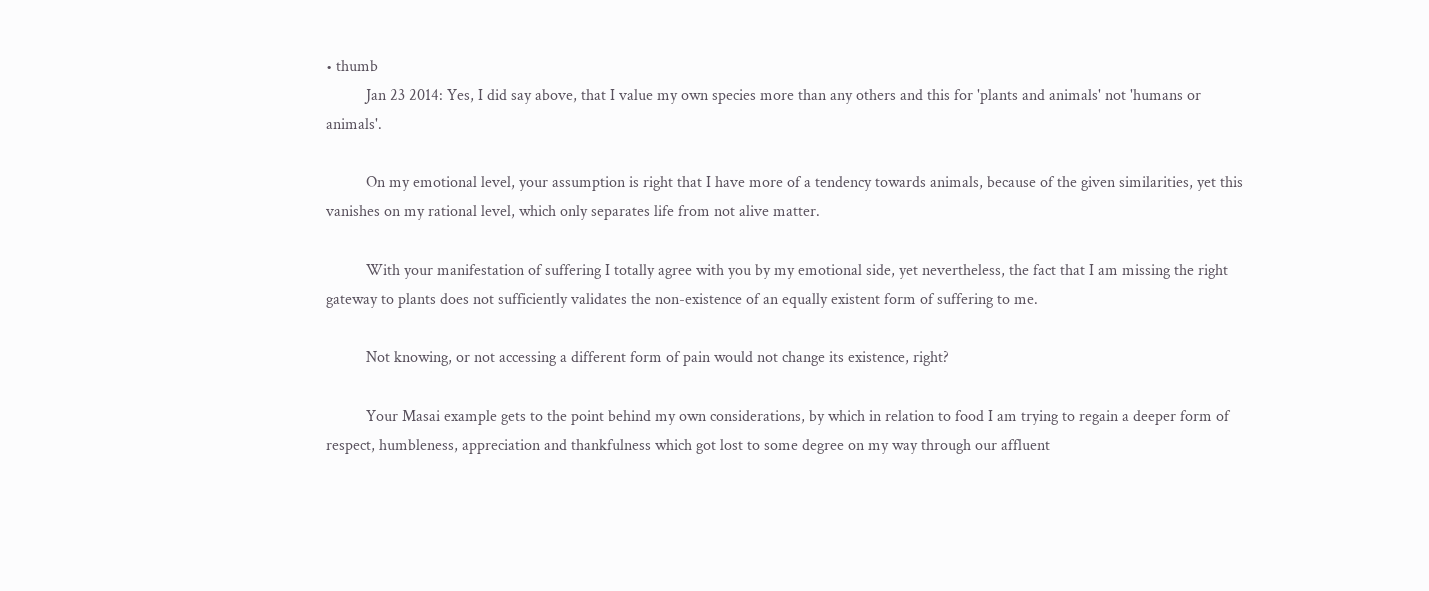• thumb
          Jan 23 2014: Yes, I did say above, that I value my own species more than any others and this for 'plants and animals' not 'humans or animals'.

          On my emotional level, your assumption is right that I have more of a tendency towards animals, because of the given similarities, yet this vanishes on my rational level, which only separates life from not alive matter.

          With your manifestation of suffering I totally agree with you by my emotional side, yet nevertheless, the fact that I am missing the right gateway to plants does not sufficiently validates the non-existence of an equally existent form of suffering to me.

          Not knowing, or not accessing a different form of pain would not change its existence, right?

          Your Masai example gets to the point behind my own considerations, by which in relation to food I am trying to regain a deeper form of respect, humbleness, appreciation and thankfulness which got lost to some degree on my way through our affluent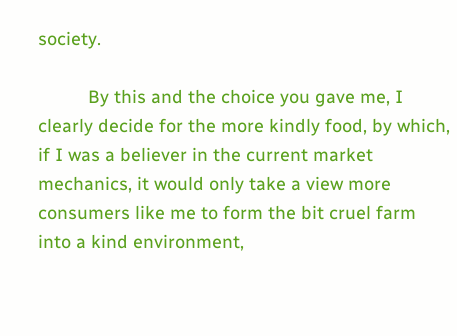society.

          By this and the choice you gave me, I clearly decide for the more kindly food, by which, if I was a believer in the current market mechanics, it would only take a view more consumers like me to form the bit cruel farm into a kind environment,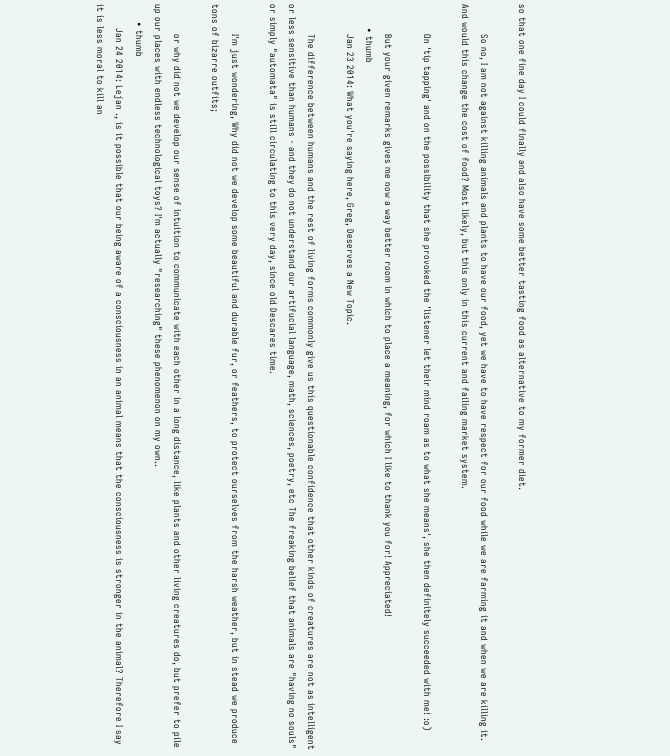so that one fine day I could finally and also have some better tasting food as alternative to my former diet.

          So no, I am not against killing animals and plants to have our food, yet we have to have respect for our food while we are farming it and when we are killing it. And would this change the cost of food? Most likely, but this only in this current and failing market system.

          On 'tip tapping' and on the possibility that she provoked the 'listener let their mind roam as to what she means', she then definitely succeeded with me! :o)

          But your given remarks gives me now a way better room in which to place a meaning, for which I like to thank you for! Appreciated!
        • thumb
          Jan 23 2014: What you're saying here, Greg, Deserves a New Topic.

          The difference between humans and the rest of living forms commonly give us this questionable confidence that other kinds of creatures are not as intelligent or less sensitive than humans - and they do not understand our artifucial language, math, sciences, poetry, etc The freaking belief that animals are "having no souls" or simply "automata" is still circulating to this very day, since old Descares time.

          I'm just wondering, Why did not we develop some beautiful and durable fur, or feathers, to protect ourselves from the harsh weather, but in stead we produce tons of bizarre outfits;

          or why did not we develop our sense of intuition to communicate with each other in a long distance, like plants and other living creatures do, but prefer to pile up our places with endless technological toys? I'm actually "researching" these phenomenon on my own..
      • thumb
        Jan 24 2014: Lejan ., is it possible that our being aware of a consciousness in an animal means that the consciousness is stronger in the animal? Therefore I say it is less moral to kill an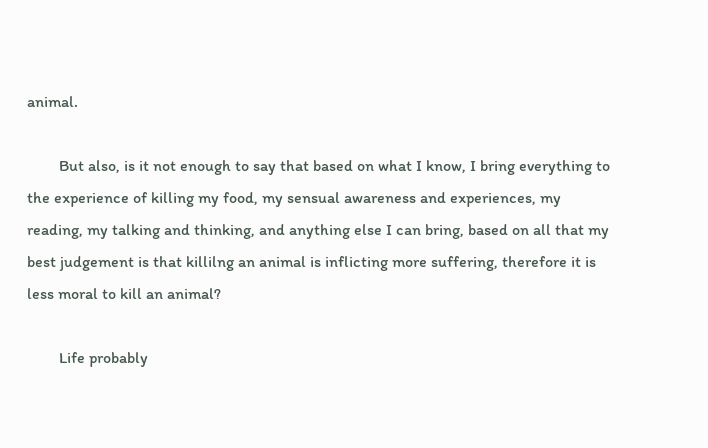animal.

        But also, is it not enough to say that based on what I know, I bring everything to the experience of killing my food, my sensual awareness and experiences, my reading, my talking and thinking, and anything else I can bring, based on all that my best judgement is that killilng an animal is inflicting more suffering, therefore it is less moral to kill an animal?

        Life probably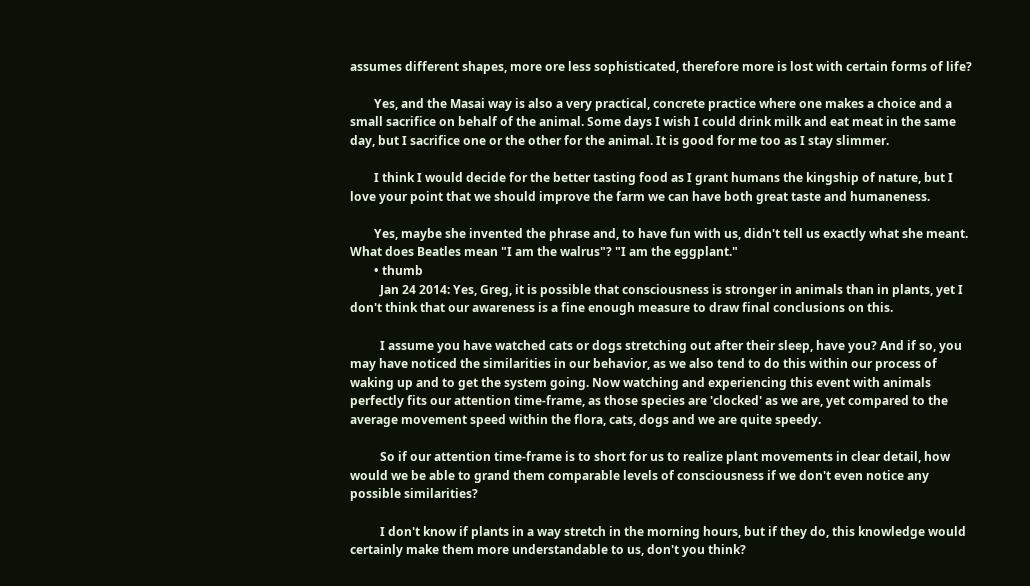assumes different shapes, more ore less sophisticated, therefore more is lost with certain forms of life?

        Yes, and the Masai way is also a very practical, concrete practice where one makes a choice and a small sacrifice on behalf of the animal. Some days I wish I could drink milk and eat meat in the same day, but I sacrifice one or the other for the animal. It is good for me too as I stay slimmer.

        I think I would decide for the better tasting food as I grant humans the kingship of nature, but I love your point that we should improve the farm we can have both great taste and humaneness.

        Yes, maybe she invented the phrase and, to have fun with us, didn't tell us exactly what she meant. What does Beatles mean "I am the walrus"? "I am the eggplant."
        • thumb
          Jan 24 2014: Yes, Greg, it is possible that consciousness is stronger in animals than in plants, yet I don't think that our awareness is a fine enough measure to draw final conclusions on this.

          I assume you have watched cats or dogs stretching out after their sleep, have you? And if so, you may have noticed the similarities in our behavior, as we also tend to do this within our process of waking up and to get the system going. Now watching and experiencing this event with animals perfectly fits our attention time-frame, as those species are 'clocked' as we are, yet compared to the average movement speed within the flora, cats, dogs and we are quite speedy.

          So if our attention time-frame is to short for us to realize plant movements in clear detail, how would we be able to grand them comparable levels of consciousness if we don't even notice any possible similarities?

          I don't know if plants in a way stretch in the morning hours, but if they do, this knowledge would certainly make them more understandable to us, don't you think?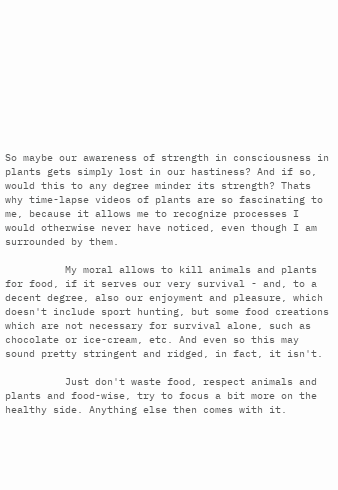So maybe our awareness of strength in consciousness in plants gets simply lost in our hastiness? And if so, would this to any degree minder its strength? Thats why time-lapse videos of plants are so fascinating to me, because it allows me to recognize processes I would otherwise never have noticed, even though I am surrounded by them.

          My moral allows to kill animals and plants for food, if it serves our very survival - and, to a decent degree, also our enjoyment and pleasure, which doesn't include sport hunting, but some food creations which are not necessary for survival alone, such as chocolate or ice-cream, etc. And even so this may sound pretty stringent and ridged, in fact, it isn't.

          Just don't waste food, respect animals and plants and food-wise, try to focus a bit more on the healthy side. Anything else then comes with it.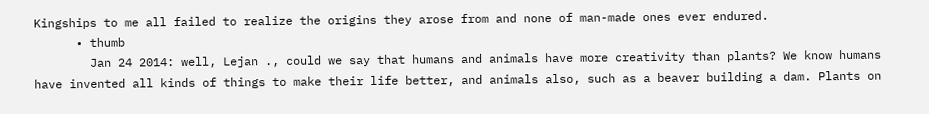Kingships to me all failed to realize the origins they arose from and none of man-made ones ever endured.
      • thumb
        Jan 24 2014: well, Lejan ., could we say that humans and animals have more creativity than plants? We know humans have invented all kinds of things to make their life better, and animals also, such as a beaver building a dam. Plants on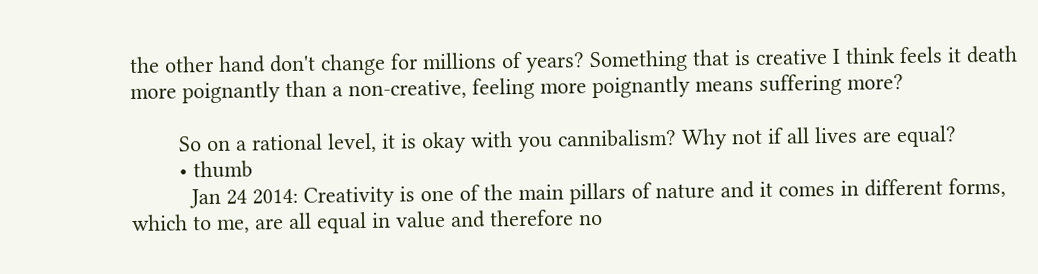the other hand don't change for millions of years? Something that is creative I think feels it death more poignantly than a non-creative, feeling more poignantly means suffering more?

        So on a rational level, it is okay with you cannibalism? Why not if all lives are equal?
        • thumb
          Jan 24 2014: Creativity is one of the main pillars of nature and it comes in different forms, which to me, are all equal in value and therefore no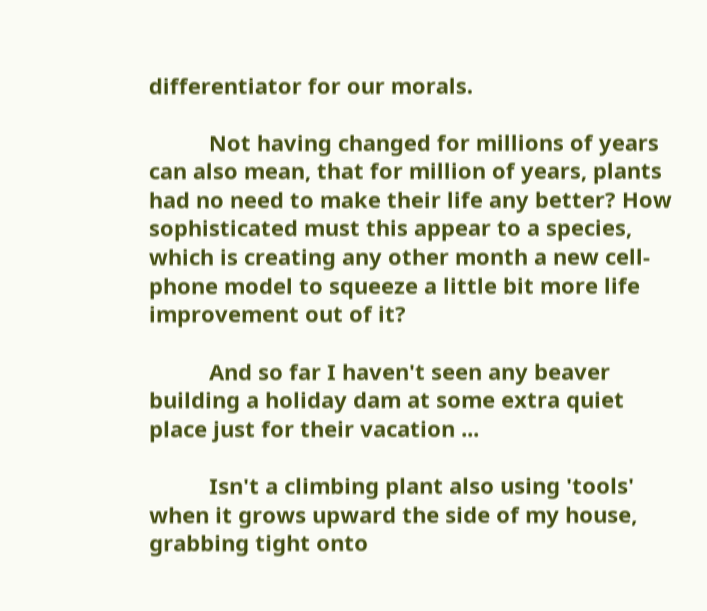differentiator for our morals.

          Not having changed for millions of years can also mean, that for million of years, plants had no need to make their life any better? How sophisticated must this appear to a species, which is creating any other month a new cell-phone model to squeeze a little bit more life improvement out of it?

          And so far I haven't seen any beaver building a holiday dam at some extra quiet place just for their vacation ...

          Isn't a climbing plant also using 'tools' when it grows upward the side of my house, grabbing tight onto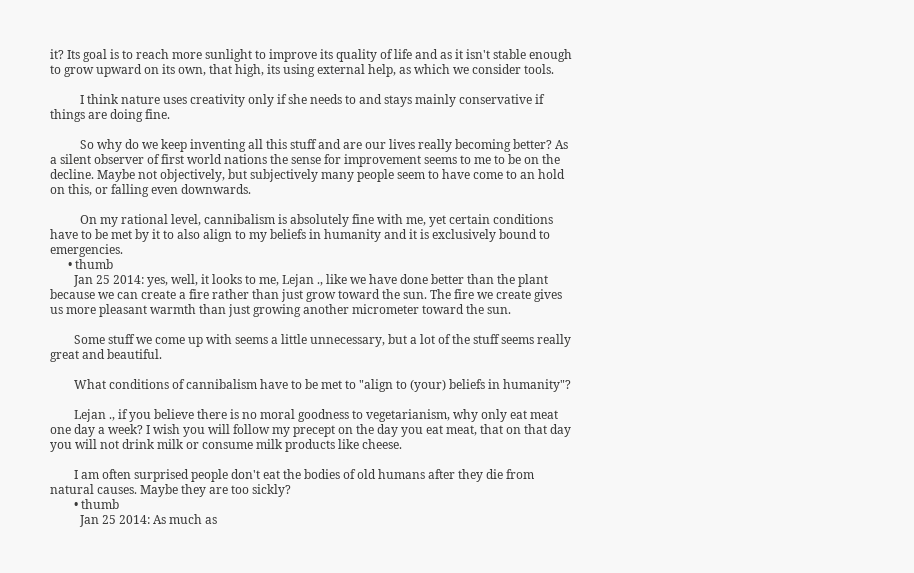it? Its goal is to reach more sunlight to improve its quality of life and as it isn't stable enough to grow upward on its own, that high, its using external help, as which we consider tools.

          I think nature uses creativity only if she needs to and stays mainly conservative if things are doing fine.

          So why do we keep inventing all this stuff and are our lives really becoming better? As a silent observer of first world nations the sense for improvement seems to me to be on the decline. Maybe not objectively, but subjectively many people seem to have come to an hold on this, or falling even downwards.

          On my rational level, cannibalism is absolutely fine with me, yet certain conditions have to be met by it to also align to my beliefs in humanity and it is exclusively bound to emergencies.
      • thumb
        Jan 25 2014: yes, well, it looks to me, Lejan ., like we have done better than the plant because we can create a fire rather than just grow toward the sun. The fire we create gives us more pleasant warmth than just growing another micrometer toward the sun.

        Some stuff we come up with seems a little unnecessary, but a lot of the stuff seems really great and beautiful.

        What conditions of cannibalism have to be met to "align to (your) beliefs in humanity"?

        Lejan ., if you believe there is no moral goodness to vegetarianism, why only eat meat one day a week? I wish you will follow my precept on the day you eat meat, that on that day you will not drink milk or consume milk products like cheese.

        I am often surprised people don't eat the bodies of old humans after they die from natural causes. Maybe they are too sickly?
        • thumb
          Jan 25 2014: As much as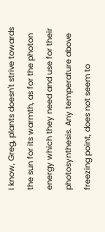I know, Greg, plants doesn't strive towards the sun for its warmth, as for the photon energy which they need and use for their photosynthesis. Any temperature above freezing point, does not seem to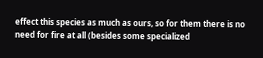effect this species as much as ours, so for them there is no need for fire at all (besides some specialized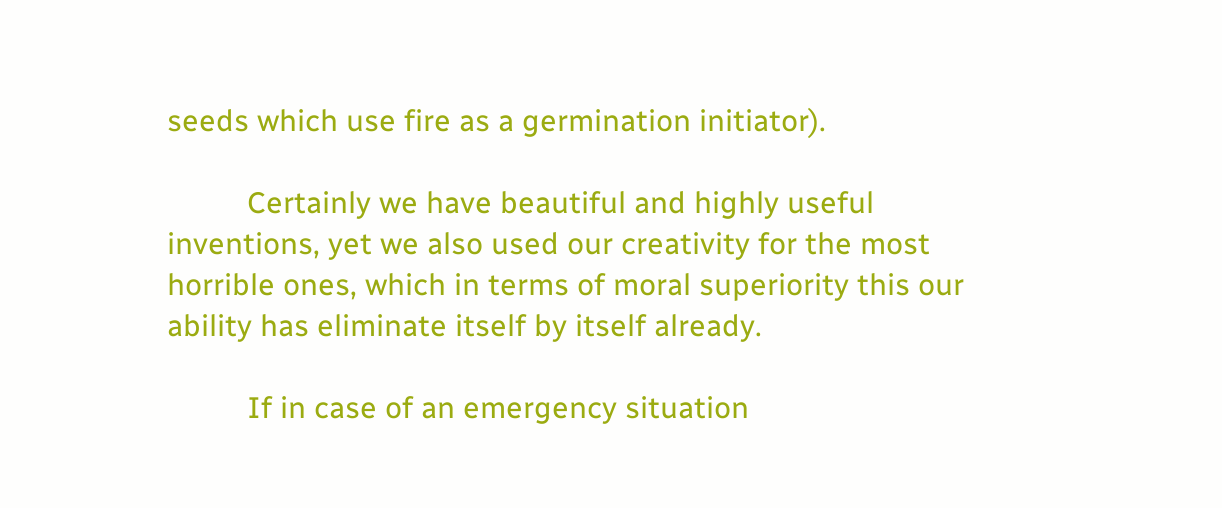seeds which use fire as a germination initiator).

          Certainly we have beautiful and highly useful inventions, yet we also used our creativity for the most horrible ones, which in terms of moral superiority this our ability has eliminate itself by itself already.

          If in case of an emergency situation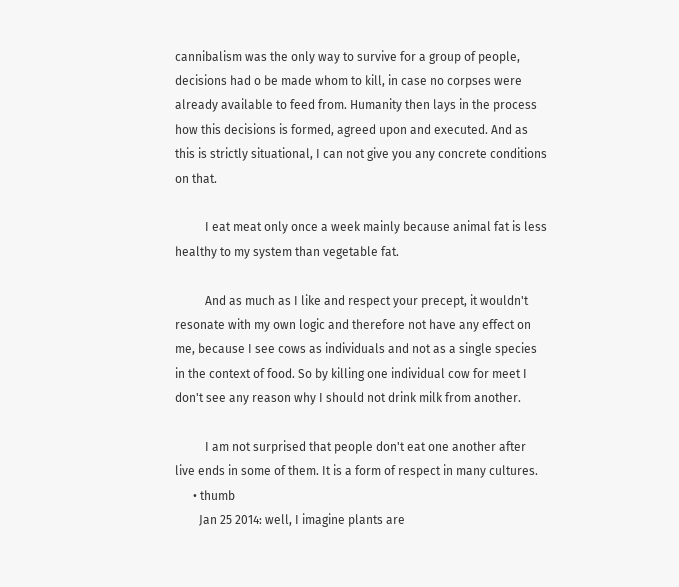cannibalism was the only way to survive for a group of people, decisions had o be made whom to kill, in case no corpses were already available to feed from. Humanity then lays in the process how this decisions is formed, agreed upon and executed. And as this is strictly situational, I can not give you any concrete conditions on that.

          I eat meat only once a week mainly because animal fat is less healthy to my system than vegetable fat.

          And as much as I like and respect your precept, it wouldn't resonate with my own logic and therefore not have any effect on me, because I see cows as individuals and not as a single species in the context of food. So by killing one individual cow for meet I don't see any reason why I should not drink milk from another.

          I am not surprised that people don't eat one another after live ends in some of them. It is a form of respect in many cultures.
      • thumb
        Jan 25 2014: well, I imagine plants are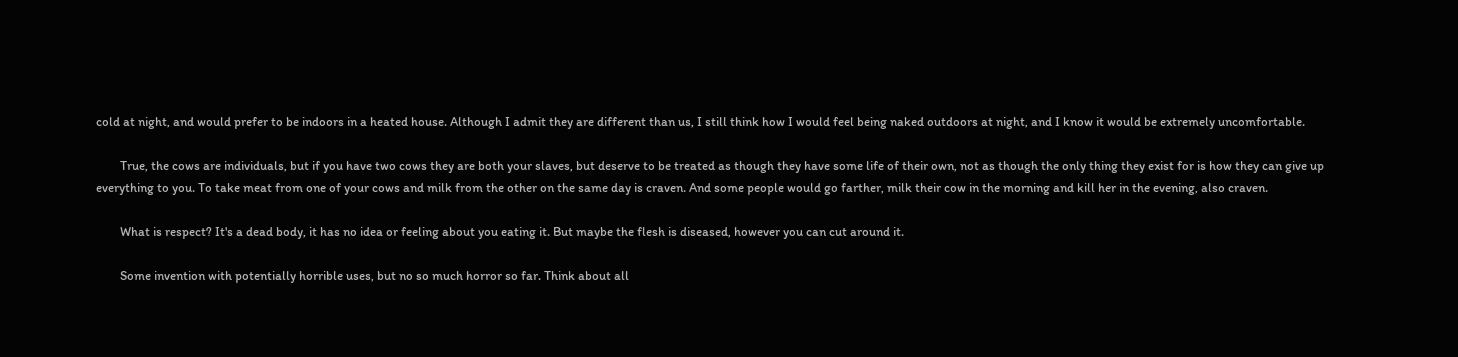cold at night, and would prefer to be indoors in a heated house. Although I admit they are different than us, I still think how I would feel being naked outdoors at night, and I know it would be extremely uncomfortable.

        True, the cows are individuals, but if you have two cows they are both your slaves, but deserve to be treated as though they have some life of their own, not as though the only thing they exist for is how they can give up everything to you. To take meat from one of your cows and milk from the other on the same day is craven. And some people would go farther, milk their cow in the morning and kill her in the evening, also craven.

        What is respect? It's a dead body, it has no idea or feeling about you eating it. But maybe the flesh is diseased, however you can cut around it.

        Some invention with potentially horrible uses, but no so much horror so far. Think about all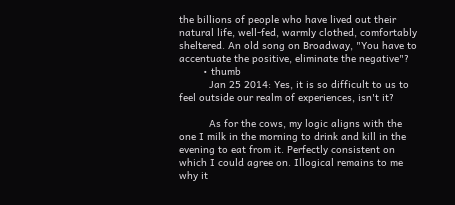the billions of people who have lived out their natural life, well-fed, warmly clothed, comfortably sheltered. An old song on Broadway, "You have to accentuate the positive, eliminate the negative"?
        • thumb
          Jan 25 2014: Yes, it is so difficult to us to feel outside our realm of experiences, isn't it?

          As for the cows, my logic aligns with the one I milk in the morning to drink and kill in the evening to eat from it. Perfectly consistent on which I could agree on. Illogical remains to me why it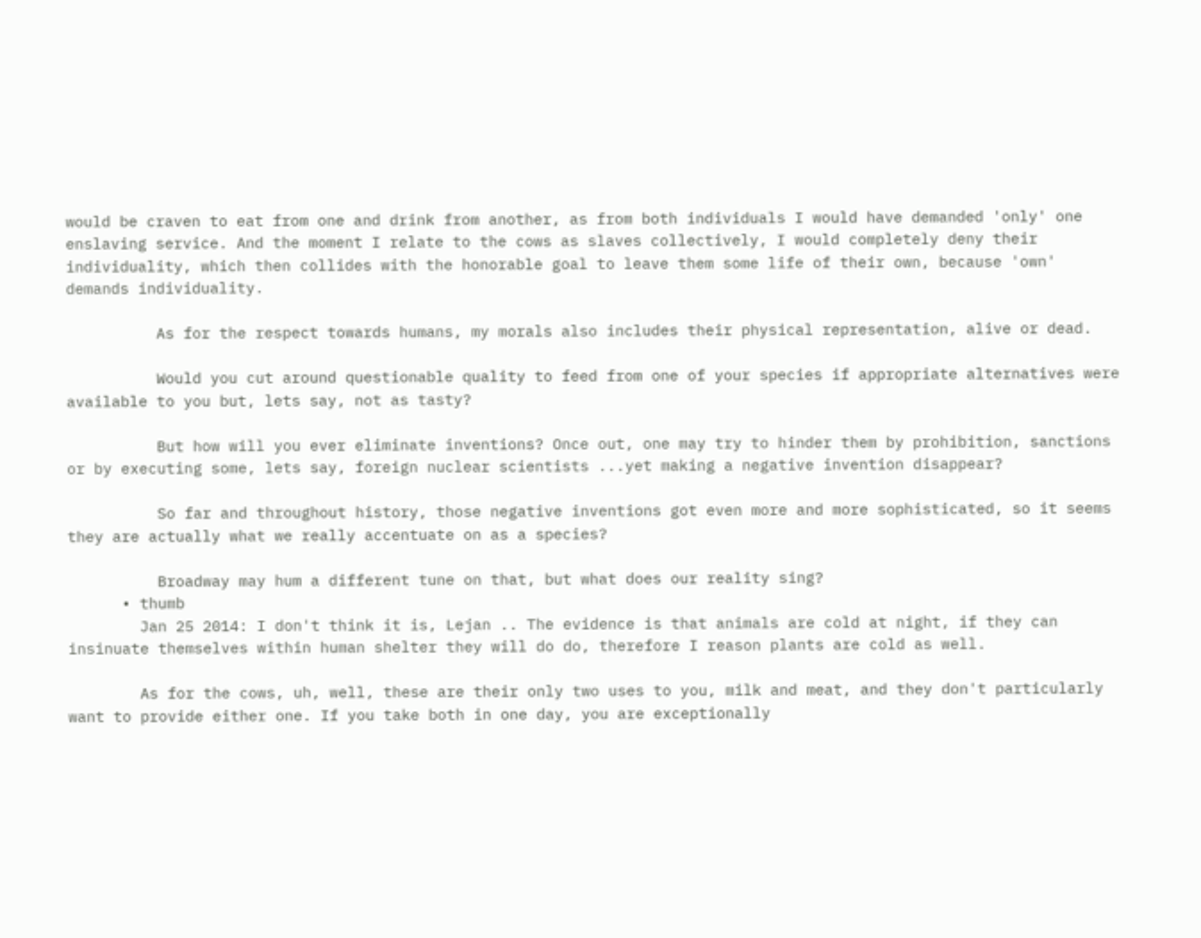would be craven to eat from one and drink from another, as from both individuals I would have demanded 'only' one enslaving service. And the moment I relate to the cows as slaves collectively, I would completely deny their individuality, which then collides with the honorable goal to leave them some life of their own, because 'own' demands individuality.

          As for the respect towards humans, my morals also includes their physical representation, alive or dead.

          Would you cut around questionable quality to feed from one of your species if appropriate alternatives were available to you but, lets say, not as tasty?

          But how will you ever eliminate inventions? Once out, one may try to hinder them by prohibition, sanctions or by executing some, lets say, foreign nuclear scientists ...yet making a negative invention disappear?

          So far and throughout history, those negative inventions got even more and more sophisticated, so it seems they are actually what we really accentuate on as a species?

          Broadway may hum a different tune on that, but what does our reality sing?
      • thumb
        Jan 25 2014: I don't think it is, Lejan .. The evidence is that animals are cold at night, if they can insinuate themselves within human shelter they will do do, therefore I reason plants are cold as well.

        As for the cows, uh, well, these are their only two uses to you, milk and meat, and they don't particularly want to provide either one. If you take both in one day, you are exceptionally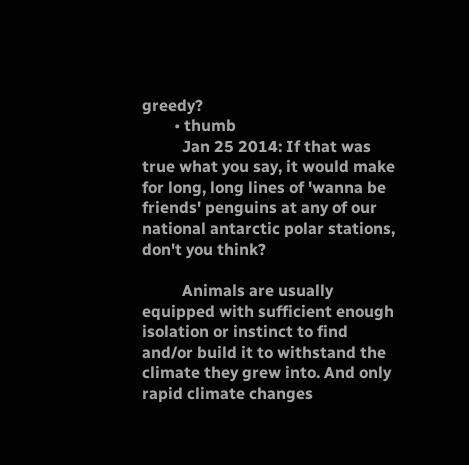greedy?
        • thumb
          Jan 25 2014: If that was true what you say, it would make for long, long lines of 'wanna be friends' penguins at any of our national antarctic polar stations, don't you think?

          Animals are usually equipped with sufficient enough isolation or instinct to find and/or build it to withstand the climate they grew into. And only rapid climate changes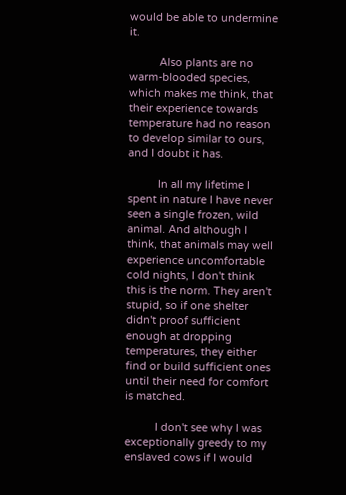would be able to undermine it.

          Also plants are no warm-blooded species, which makes me think, that their experience towards temperature had no reason to develop similar to ours, and I doubt it has.

          In all my lifetime I spent in nature I have never seen a single frozen, wild animal. And although I think, that animals may well experience uncomfortable cold nights, I don't think this is the norm. They aren't stupid, so if one shelter didn't proof sufficient enough at dropping temperatures, they either find or build sufficient ones until their need for comfort is matched.

          I don't see why I was exceptionally greedy to my enslaved cows if I would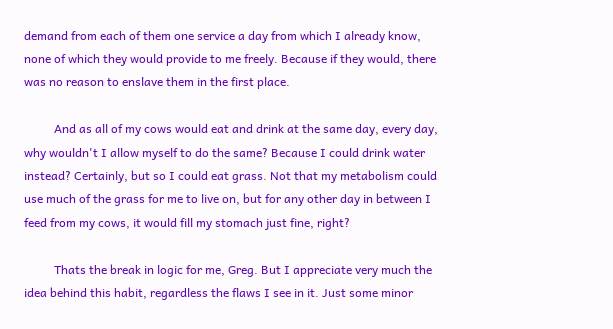demand from each of them one service a day from which I already know, none of which they would provide to me freely. Because if they would, there was no reason to enslave them in the first place.

          And as all of my cows would eat and drink at the same day, every day, why wouldn't I allow myself to do the same? Because I could drink water instead? Certainly, but so I could eat grass. Not that my metabolism could use much of the grass for me to live on, but for any other day in between I feed from my cows, it would fill my stomach just fine, right?

          Thats the break in logic for me, Greg. But I appreciate very much the idea behind this habit, regardless the flaws I see in it. Just some minor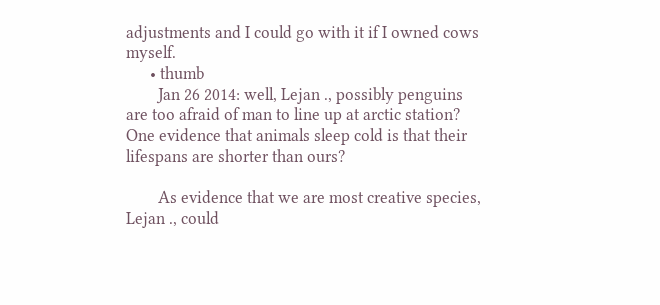adjustments and I could go with it if I owned cows myself.
      • thumb
        Jan 26 2014: well, Lejan ., possibly penguins are too afraid of man to line up at arctic station? One evidence that animals sleep cold is that their lifespans are shorter than ours?

        As evidence that we are most creative species, Lejan ., could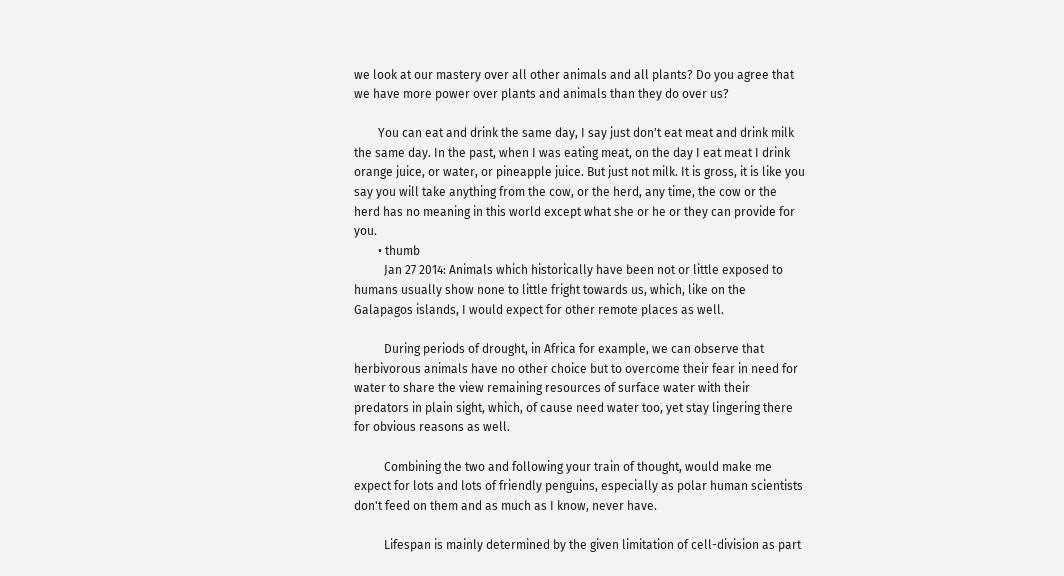we look at our mastery over all other animals and all plants? Do you agree that we have more power over plants and animals than they do over us?

        You can eat and drink the same day, I say just don't eat meat and drink milk the same day. In the past, when I was eating meat, on the day I eat meat I drink orange juice, or water, or pineapple juice. But just not milk. It is gross, it is like you say you will take anything from the cow, or the herd, any time, the cow or the herd has no meaning in this world except what she or he or they can provide for you.
        • thumb
          Jan 27 2014: Animals which historically have been not or little exposed to humans usually show none to little fright towards us, which, like on the Galapagos islands, I would expect for other remote places as well.

          During periods of drought, in Africa for example, we can observe that herbivorous animals have no other choice but to overcome their fear in need for water to share the view remaining resources of surface water with their predators in plain sight, which, of cause need water too, yet stay lingering there for obvious reasons as well.

          Combining the two and following your train of thought, would make me expect for lots and lots of friendly penguins, especially as polar human scientists don't feed on them and as much as I know, never have.

          Lifespan is mainly determined by the given limitation of cell-division as part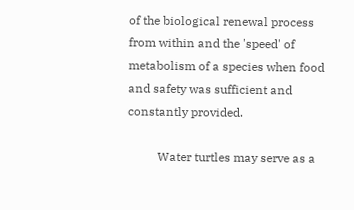of the biological renewal process from within and the 'speed' of metabolism of a species when food and safety was sufficient and constantly provided.

          Water turtles may serve as a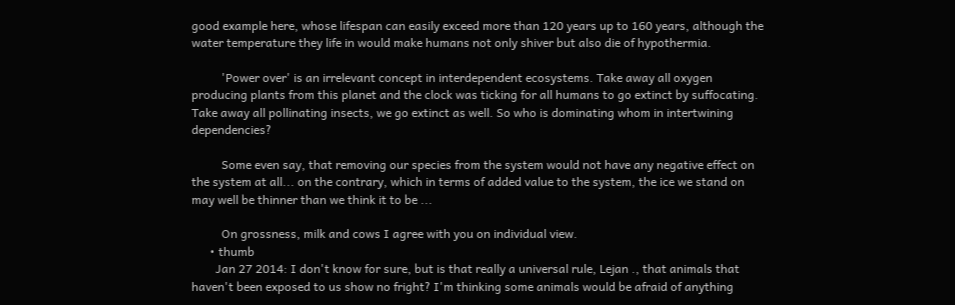good example here, whose lifespan can easily exceed more than 120 years up to 160 years, although the water temperature they life in would make humans not only shiver but also die of hypothermia.

          'Power over' is an irrelevant concept in interdependent ecosystems. Take away all oxygen producing plants from this planet and the clock was ticking for all humans to go extinct by suffocating. Take away all pollinating insects, we go extinct as well. So who is dominating whom in intertwining dependencies?

          Some even say, that removing our species from the system would not have any negative effect on the system at all... on the contrary, which in terms of added value to the system, the ice we stand on may well be thinner than we think it to be ...

          On grossness, milk and cows I agree with you on individual view.
      • thumb
        Jan 27 2014: I don't know for sure, but is that really a universal rule, Lejan ., that animals that haven't been exposed to us show no fright? I'm thinking some animals would be afraid of anything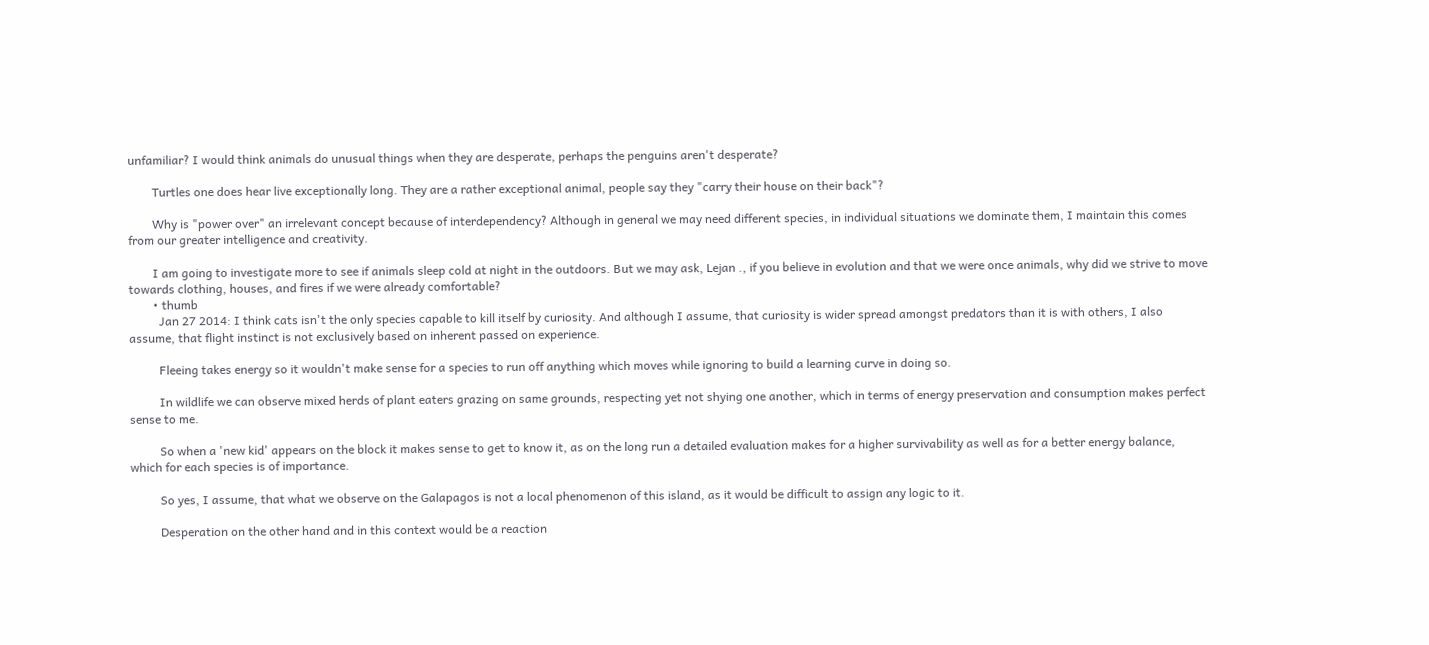unfamiliar? I would think animals do unusual things when they are desperate, perhaps the penguins aren't desperate?

        Turtles one does hear live exceptionally long. They are a rather exceptional animal, people say they "carry their house on their back"?

        Why is "power over" an irrelevant concept because of interdependency? Although in general we may need different species, in individual situations we dominate them, I maintain this comes from our greater intelligence and creativity.

        I am going to investigate more to see if animals sleep cold at night in the outdoors. But we may ask, Lejan ., if you believe in evolution and that we were once animals, why did we strive to move towards clothing, houses, and fires if we were already comfortable?
        • thumb
          Jan 27 2014: I think cats isn't the only species capable to kill itself by curiosity. And although I assume, that curiosity is wider spread amongst predators than it is with others, I also assume, that flight instinct is not exclusively based on inherent passed on experience.

          Fleeing takes energy so it wouldn't make sense for a species to run off anything which moves while ignoring to build a learning curve in doing so.

          In wildlife we can observe mixed herds of plant eaters grazing on same grounds, respecting yet not shying one another, which in terms of energy preservation and consumption makes perfect sense to me.

          So when a 'new kid' appears on the block it makes sense to get to know it, as on the long run a detailed evaluation makes for a higher survivability as well as for a better energy balance, which for each species is of importance.

          So yes, I assume, that what we observe on the Galapagos is not a local phenomenon of this island, as it would be difficult to assign any logic to it.

          Desperation on the other hand and in this context would be a reaction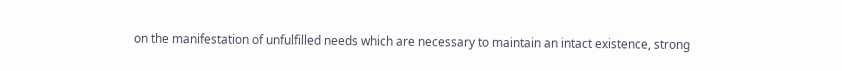on the manifestation of unfulfilled needs which are necessary to maintain an intact existence, strong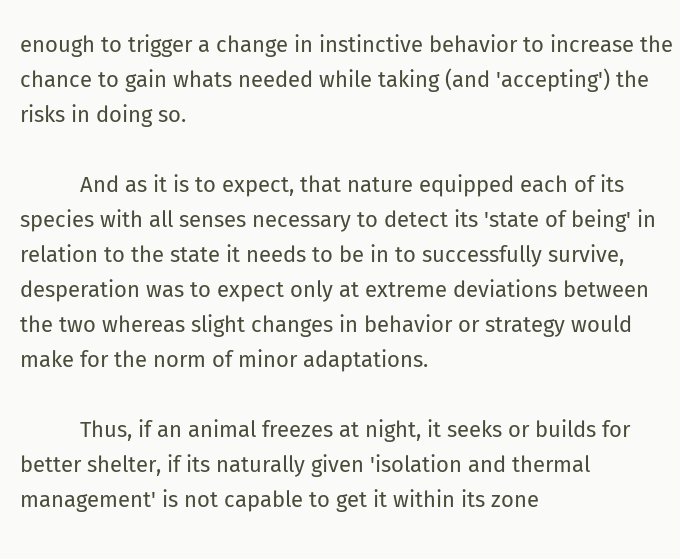enough to trigger a change in instinctive behavior to increase the chance to gain whats needed while taking (and 'accepting') the risks in doing so.

          And as it is to expect, that nature equipped each of its species with all senses necessary to detect its 'state of being' in relation to the state it needs to be in to successfully survive, desperation was to expect only at extreme deviations between the two whereas slight changes in behavior or strategy would make for the norm of minor adaptations.

          Thus, if an animal freezes at night, it seeks or builds for better shelter, if its naturally given 'isolation and thermal management' is not capable to get it within its zone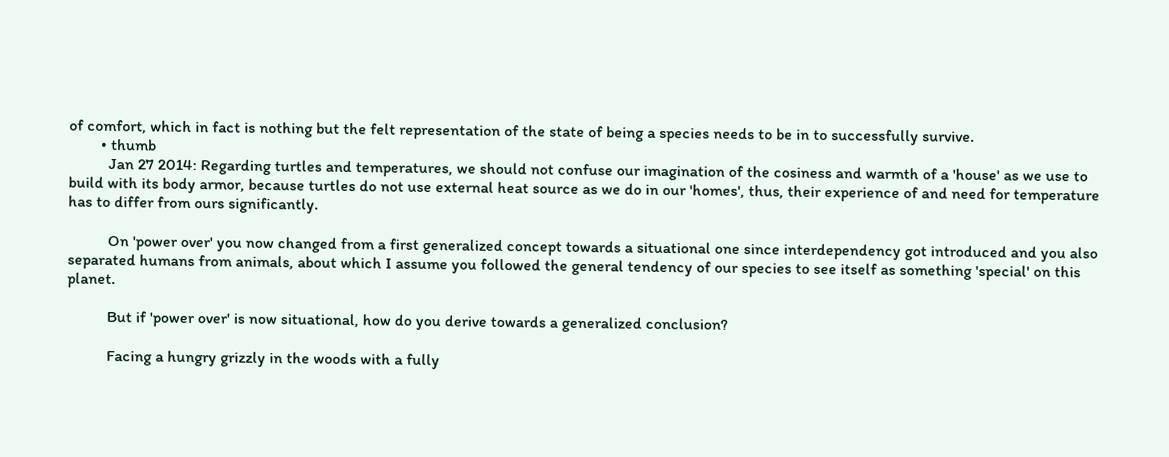of comfort, which in fact is nothing but the felt representation of the state of being a species needs to be in to successfully survive.
        • thumb
          Jan 27 2014: Regarding turtles and temperatures, we should not confuse our imagination of the cosiness and warmth of a 'house' as we use to build with its body armor, because turtles do not use external heat source as we do in our 'homes', thus, their experience of and need for temperature has to differ from ours significantly.

          On 'power over' you now changed from a first generalized concept towards a situational one since interdependency got introduced and you also separated humans from animals, about which I assume you followed the general tendency of our species to see itself as something 'special' on this planet.

          But if 'power over' is now situational, how do you derive towards a generalized conclusion?

          Facing a hungry grizzly in the woods with a fully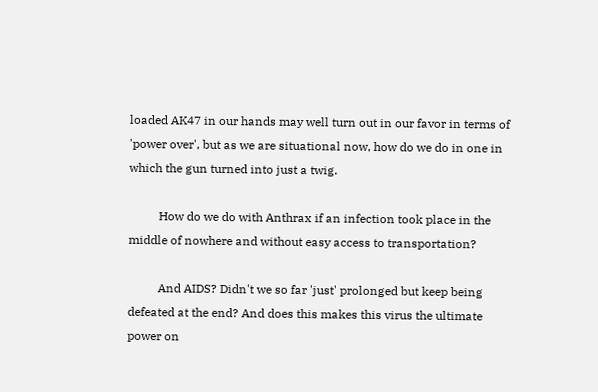loaded AK47 in our hands may well turn out in our favor in terms of 'power over', but as we are situational now, how do we do in one in which the gun turned into just a twig.

          How do we do with Anthrax if an infection took place in the middle of nowhere and without easy access to transportation?

          And AIDS? Didn't we so far 'just' prolonged but keep being defeated at the end? And does this makes this virus the ultimate power on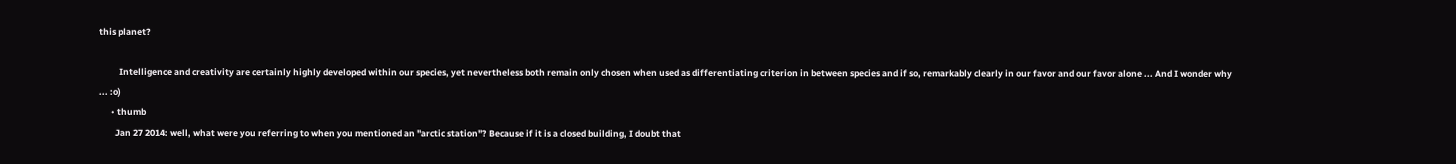this planet?

          Intelligence and creativity are certainly highly developed within our species, yet nevertheless both remain only chosen when used as differentiating criterion in between species and if so, remarkably clearly in our favor and our favor alone ... And I wonder why ... :o)
      • thumb
        Jan 27 2014: well, what were you referring to when you mentioned an "arctic station"? Because if it is a closed building, I doubt that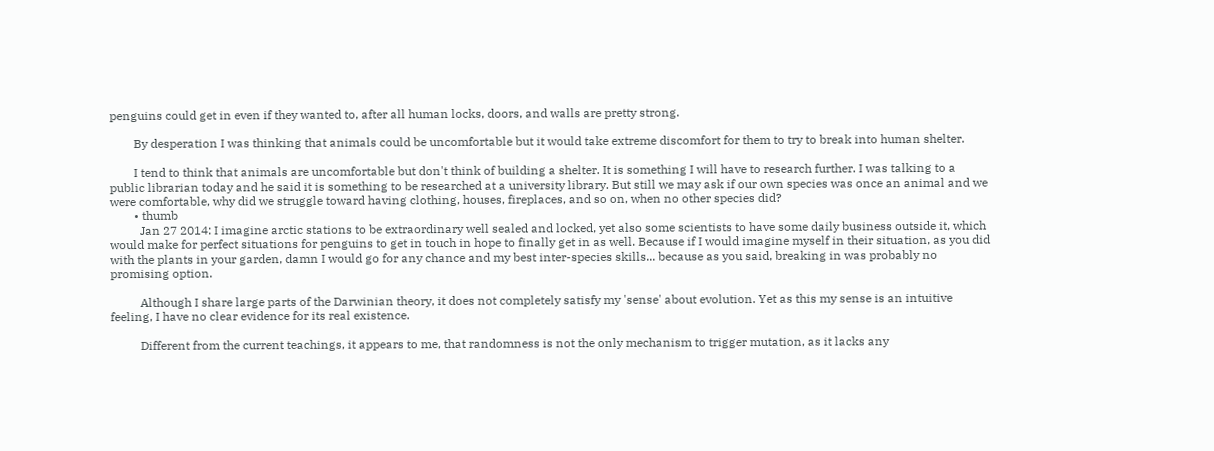penguins could get in even if they wanted to, after all human locks, doors, and walls are pretty strong.

        By desperation I was thinking that animals could be uncomfortable but it would take extreme discomfort for them to try to break into human shelter.

        I tend to think that animals are uncomfortable but don't think of building a shelter. It is something I will have to research further. I was talking to a public librarian today and he said it is something to be researched at a university library. But still we may ask if our own species was once an animal and we were comfortable, why did we struggle toward having clothing, houses, fireplaces, and so on, when no other species did?
        • thumb
          Jan 27 2014: I imagine arctic stations to be extraordinary well sealed and locked, yet also some scientists to have some daily business outside it, which would make for perfect situations for penguins to get in touch in hope to finally get in as well. Because if I would imagine myself in their situation, as you did with the plants in your garden, damn I would go for any chance and my best inter-species skills... because as you said, breaking in was probably no promising option.

          Although I share large parts of the Darwinian theory, it does not completely satisfy my 'sense' about evolution. Yet as this my sense is an intuitive feeling, I have no clear evidence for its real existence.

          Different from the current teachings, it appears to me, that randomness is not the only mechanism to trigger mutation, as it lacks any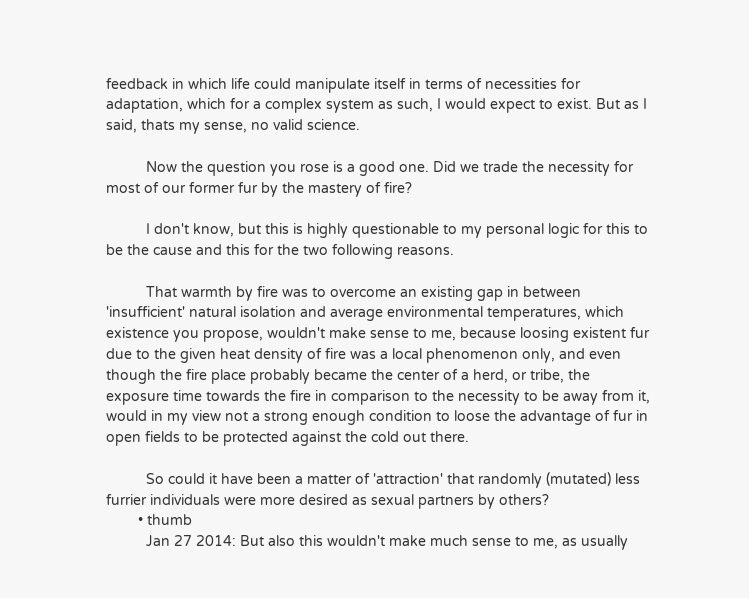feedback in which life could manipulate itself in terms of necessities for adaptation, which for a complex system as such, I would expect to exist. But as I said, thats my sense, no valid science.

          Now the question you rose is a good one. Did we trade the necessity for most of our former fur by the mastery of fire?

          I don't know, but this is highly questionable to my personal logic for this to be the cause and this for the two following reasons.

          That warmth by fire was to overcome an existing gap in between 'insufficient' natural isolation and average environmental temperatures, which existence you propose, wouldn't make sense to me, because loosing existent fur due to the given heat density of fire was a local phenomenon only, and even though the fire place probably became the center of a herd, or tribe, the exposure time towards the fire in comparison to the necessity to be away from it, would in my view not a strong enough condition to loose the advantage of fur in open fields to be protected against the cold out there.

          So could it have been a matter of 'attraction' that randomly (mutated) less furrier individuals were more desired as sexual partners by others?
        • thumb
          Jan 27 2014: But also this wouldn't make much sense to me, as usually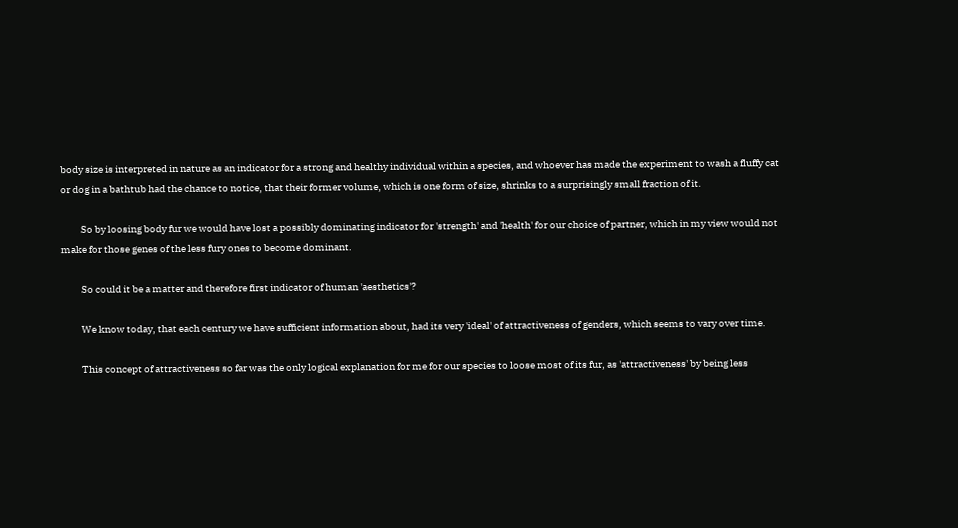body size is interpreted in nature as an indicator for a strong and healthy individual within a species, and whoever has made the experiment to wash a fluffy cat or dog in a bathtub had the chance to notice, that their former volume, which is one form of size, shrinks to a surprisingly small fraction of it.

          So by loosing body fur we would have lost a possibly dominating indicator for 'strength' and 'health' for our choice of partner, which in my view would not make for those genes of the less fury ones to become dominant.

          So could it be a matter and therefore first indicator of human 'aesthetics'?

          We know today, that each century we have sufficient information about, had its very 'ideal' of attractiveness of genders, which seems to vary over time.

          This concept of attractiveness so far was the only logical explanation for me for our species to loose most of its fur, as 'attractiveness' by being less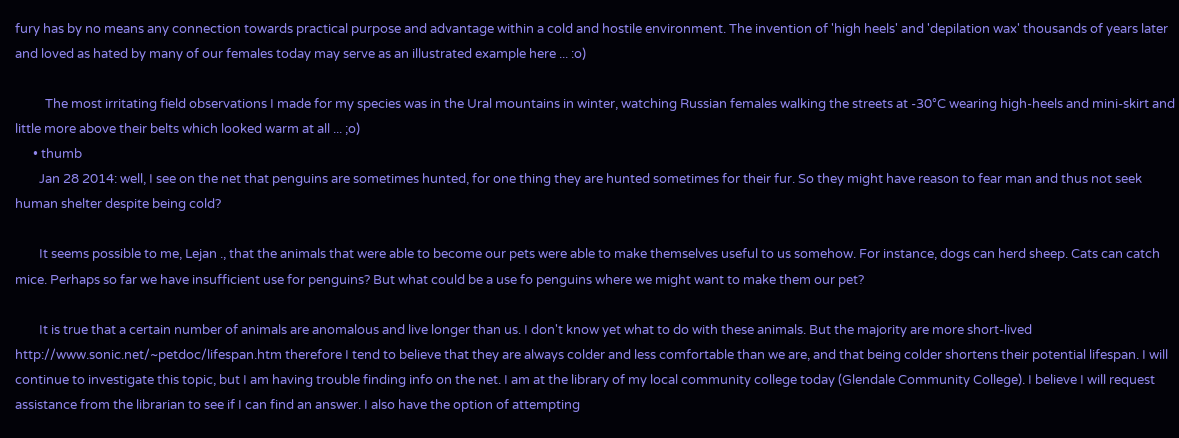fury has by no means any connection towards practical purpose and advantage within a cold and hostile environment. The invention of 'high heels' and 'depilation wax' thousands of years later and loved as hated by many of our females today may serve as an illustrated example here ... :o)

          The most irritating field observations I made for my species was in the Ural mountains in winter, watching Russian females walking the streets at -30°C wearing high-heels and mini-skirt and little more above their belts which looked warm at all ... ;o)
      • thumb
        Jan 28 2014: well, I see on the net that penguins are sometimes hunted, for one thing they are hunted sometimes for their fur. So they might have reason to fear man and thus not seek human shelter despite being cold?

        It seems possible to me, Lejan ., that the animals that were able to become our pets were able to make themselves useful to us somehow. For instance, dogs can herd sheep. Cats can catch mice. Perhaps so far we have insufficient use for penguins? But what could be a use fo penguins where we might want to make them our pet?

        It is true that a certain number of animals are anomalous and live longer than us. I don't know yet what to do with these animals. But the majority are more short-lived http://www.sonic.net/~petdoc/lifespan.htm therefore I tend to believe that they are always colder and less comfortable than we are, and that being colder shortens their potential lifespan. I will continue to investigate this topic, but I am having trouble finding info on the net. I am at the library of my local community college today (Glendale Community College). I believe I will request assistance from the librarian to see if I can find an answer. I also have the option of attempting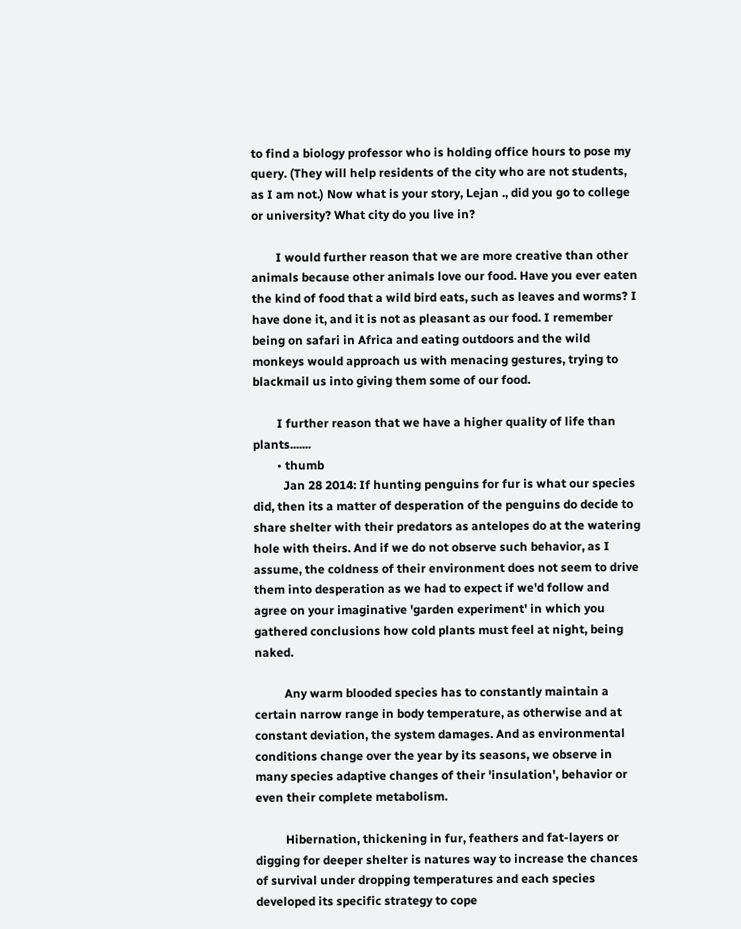to find a biology professor who is holding office hours to pose my query. (They will help residents of the city who are not students, as I am not.) Now what is your story, Lejan ., did you go to college or university? What city do you live in?

        I would further reason that we are more creative than other animals because other animals love our food. Have you ever eaten the kind of food that a wild bird eats, such as leaves and worms? I have done it, and it is not as pleasant as our food. I remember being on safari in Africa and eating outdoors and the wild monkeys would approach us with menacing gestures, trying to blackmail us into giving them some of our food.

        I further reason that we have a higher quality of life than plants.......
        • thumb
          Jan 28 2014: If hunting penguins for fur is what our species did, then its a matter of desperation of the penguins do decide to share shelter with their predators as antelopes do at the watering hole with theirs. And if we do not observe such behavior, as I assume, the coldness of their environment does not seem to drive them into desperation as we had to expect if we'd follow and agree on your imaginative 'garden experiment' in which you gathered conclusions how cold plants must feel at night, being naked.

          Any warm blooded species has to constantly maintain a certain narrow range in body temperature, as otherwise and at constant deviation, the system damages. And as environmental conditions change over the year by its seasons, we observe in many species adaptive changes of their 'insulation', behavior or even their complete metabolism.

          Hibernation, thickening in fur, feathers and fat-layers or digging for deeper shelter is natures way to increase the chances of survival under dropping temperatures and each species developed its specific strategy to cope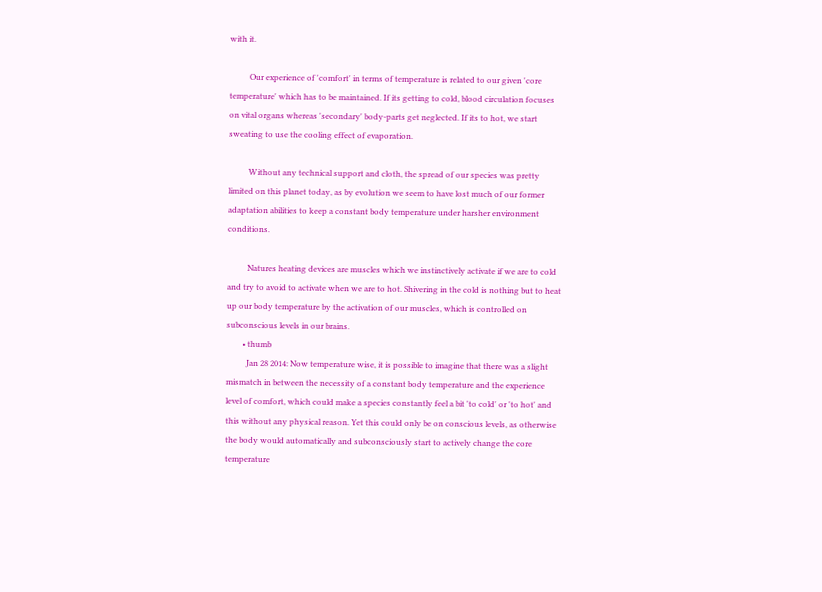with it.

          Our experience of 'comfort' in terms of temperature is related to our given 'core temperature' which has to be maintained. If its getting to cold, blood circulation focuses on vital organs whereas 'secondary' body-parts get neglected. If its to hot, we start sweating to use the cooling effect of evaporation.

          Without any technical support and cloth, the spread of our species was pretty limited on this planet today, as by evolution we seem to have lost much of our former adaptation abilities to keep a constant body temperature under harsher environment conditions.

          Natures heating devices are muscles which we instinctively activate if we are to cold and try to avoid to activate when we are to hot. Shivering in the cold is nothing but to heat up our body temperature by the activation of our muscles, which is controlled on subconscious levels in our brains.
        • thumb
          Jan 28 2014: Now temperature wise, it is possible to imagine that there was a slight mismatch in between the necessity of a constant body temperature and the experience level of comfort, which could make a species constantly feel a bit 'to cold' or 'to hot' and this without any physical reason. Yet this could only be on conscious levels, as otherwise the body would automatically and subconsciously start to actively change the core temperature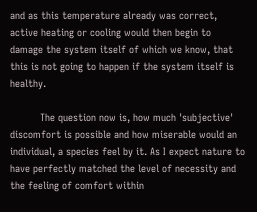and as this temperature already was correct, active heating or cooling would then begin to damage the system itself of which we know, that this is not going to happen if the system itself is healthy.

          The question now is, how much 'subjective' discomfort is possible and how miserable would an individual, a species feel by it. As I expect nature to have perfectly matched the level of necessity and the feeling of comfort within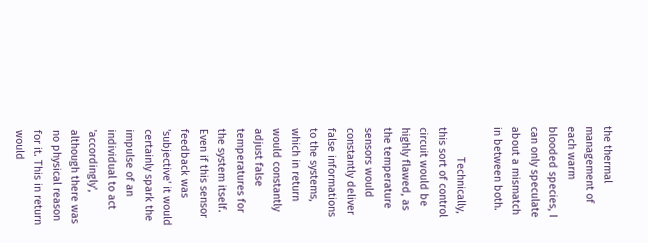the thermal management of each warm blooded species, I can only speculate about a mismatch in between both.

          Technically, this sort of control circuit would be highly flawed, as the temperature sensors would constantly deliver false informations to the systems, which in return would constantly adjust false temperatures for the system itself. Even if this sensor feedback was 'subjective' it would certainly spark the impulse of an individual to act 'accordingly', although there was no physical reason for it. This in return would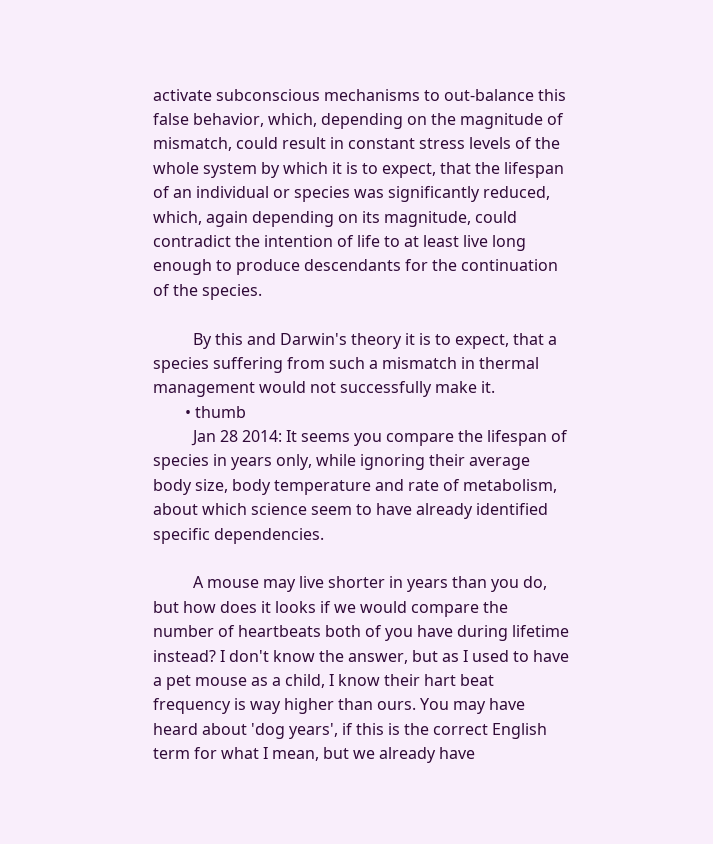activate subconscious mechanisms to out-balance this false behavior, which, depending on the magnitude of mismatch, could result in constant stress levels of the whole system by which it is to expect, that the lifespan of an individual or species was significantly reduced, which, again depending on its magnitude, could contradict the intention of life to at least live long enough to produce descendants for the continuation of the species.

          By this and Darwin's theory it is to expect, that a species suffering from such a mismatch in thermal management would not successfully make it.
        • thumb
          Jan 28 2014: It seems you compare the lifespan of species in years only, while ignoring their average body size, body temperature and rate of metabolism, about which science seem to have already identified specific dependencies.

          A mouse may live shorter in years than you do, but how does it looks if we would compare the number of heartbeats both of you have during lifetime instead? I don't know the answer, but as I used to have a pet mouse as a child, I know their hart beat frequency is way higher than ours. You may have heard about 'dog years', if this is the correct English term for what I mean, but we already have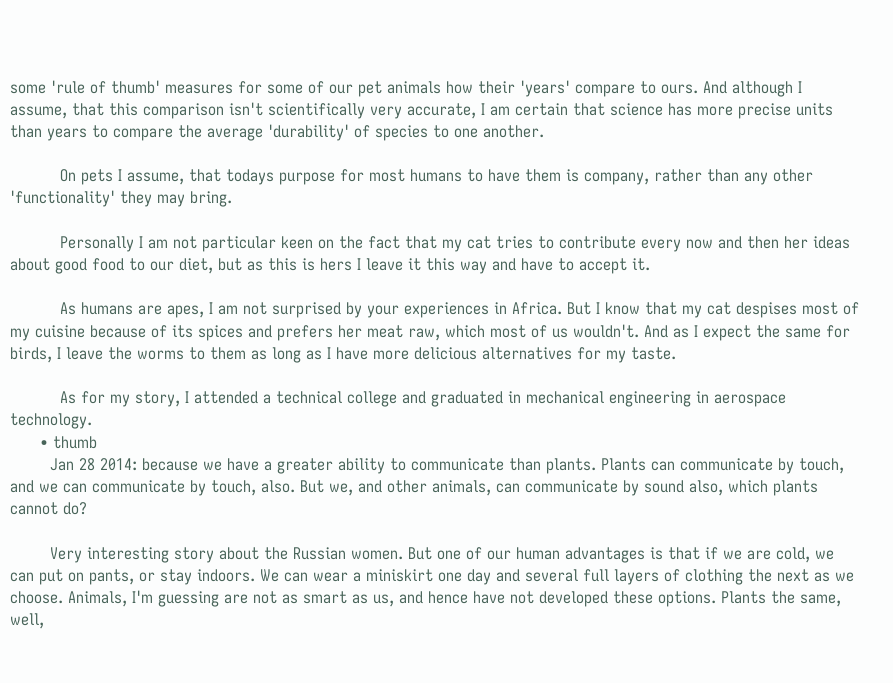some 'rule of thumb' measures for some of our pet animals how their 'years' compare to ours. And although I assume, that this comparison isn't scientifically very accurate, I am certain that science has more precise units than years to compare the average 'durability' of species to one another.

          On pets I assume, that todays purpose for most humans to have them is company, rather than any other 'functionality' they may bring.

          Personally I am not particular keen on the fact that my cat tries to contribute every now and then her ideas about good food to our diet, but as this is hers I leave it this way and have to accept it.

          As humans are apes, I am not surprised by your experiences in Africa. But I know that my cat despises most of my cuisine because of its spices and prefers her meat raw, which most of us wouldn't. And as I expect the same for birds, I leave the worms to them as long as I have more delicious alternatives for my taste.

          As for my story, I attended a technical college and graduated in mechanical engineering in aerospace technology.
      • thumb
        Jan 28 2014: because we have a greater ability to communicate than plants. Plants can communicate by touch, and we can communicate by touch, also. But we, and other animals, can communicate by sound also, which plants cannot do?

        Very interesting story about the Russian women. But one of our human advantages is that if we are cold, we can put on pants, or stay indoors. We can wear a miniskirt one day and several full layers of clothing the next as we choose. Animals, I'm guessing are not as smart as us, and hence have not developed these options. Plants the same, well,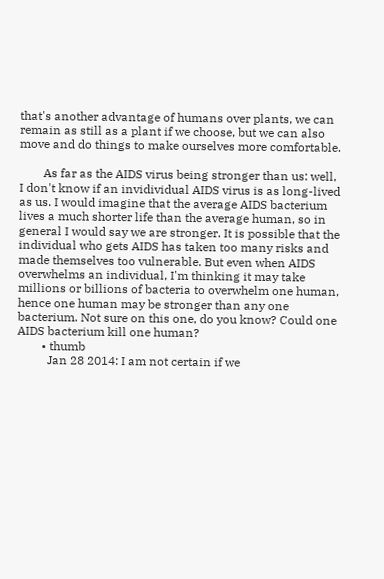that's another advantage of humans over plants, we can remain as still as a plant if we choose, but we can also move and do things to make ourselves more comfortable.

        As far as the AIDS virus being stronger than us: well, I don't know if an invidividual AIDS virus is as long-lived as us. I would imagine that the average AIDS bacterium lives a much shorter life than the average human, so in general I would say we are stronger. It is possible that the individual who gets AIDS has taken too many risks and made themselves too vulnerable. But even when AIDS overwhelms an individual, I'm thinking it may take millions or billions of bacteria to overwhelm one human, hence one human may be stronger than any one bacterium. Not sure on this one, do you know? Could one AIDS bacterium kill one human?
        • thumb
          Jan 28 2014: I am not certain if we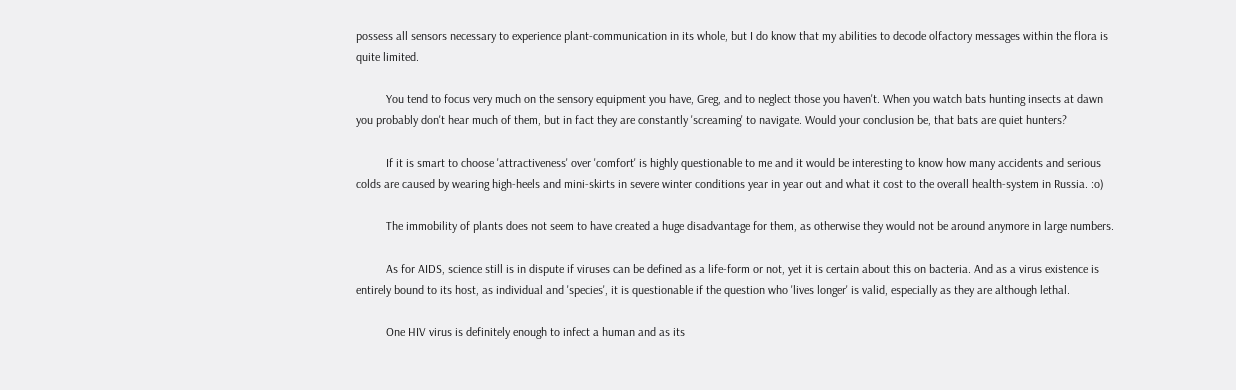possess all sensors necessary to experience plant-communication in its whole, but I do know that my abilities to decode olfactory messages within the flora is quite limited.

          You tend to focus very much on the sensory equipment you have, Greg, and to neglect those you haven't. When you watch bats hunting insects at dawn you probably don't hear much of them, but in fact they are constantly 'screaming' to navigate. Would your conclusion be, that bats are quiet hunters?

          If it is smart to choose 'attractiveness' over 'comfort' is highly questionable to me and it would be interesting to know how many accidents and serious colds are caused by wearing high-heels and mini-skirts in severe winter conditions year in year out and what it cost to the overall health-system in Russia. :o)

          The immobility of plants does not seem to have created a huge disadvantage for them, as otherwise they would not be around anymore in large numbers.

          As for AIDS, science still is in dispute if viruses can be defined as a life-form or not, yet it is certain about this on bacteria. And as a virus existence is entirely bound to its host, as individual and 'species', it is questionable if the question who 'lives longer' is valid, especially as they are although lethal.

          One HIV virus is definitely enough to infect a human and as its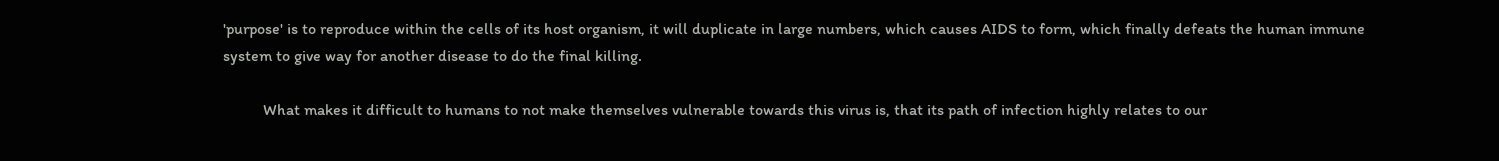'purpose' is to reproduce within the cells of its host organism, it will duplicate in large numbers, which causes AIDS to form, which finally defeats the human immune system to give way for another disease to do the final killing.

          What makes it difficult to humans to not make themselves vulnerable towards this virus is, that its path of infection highly relates to our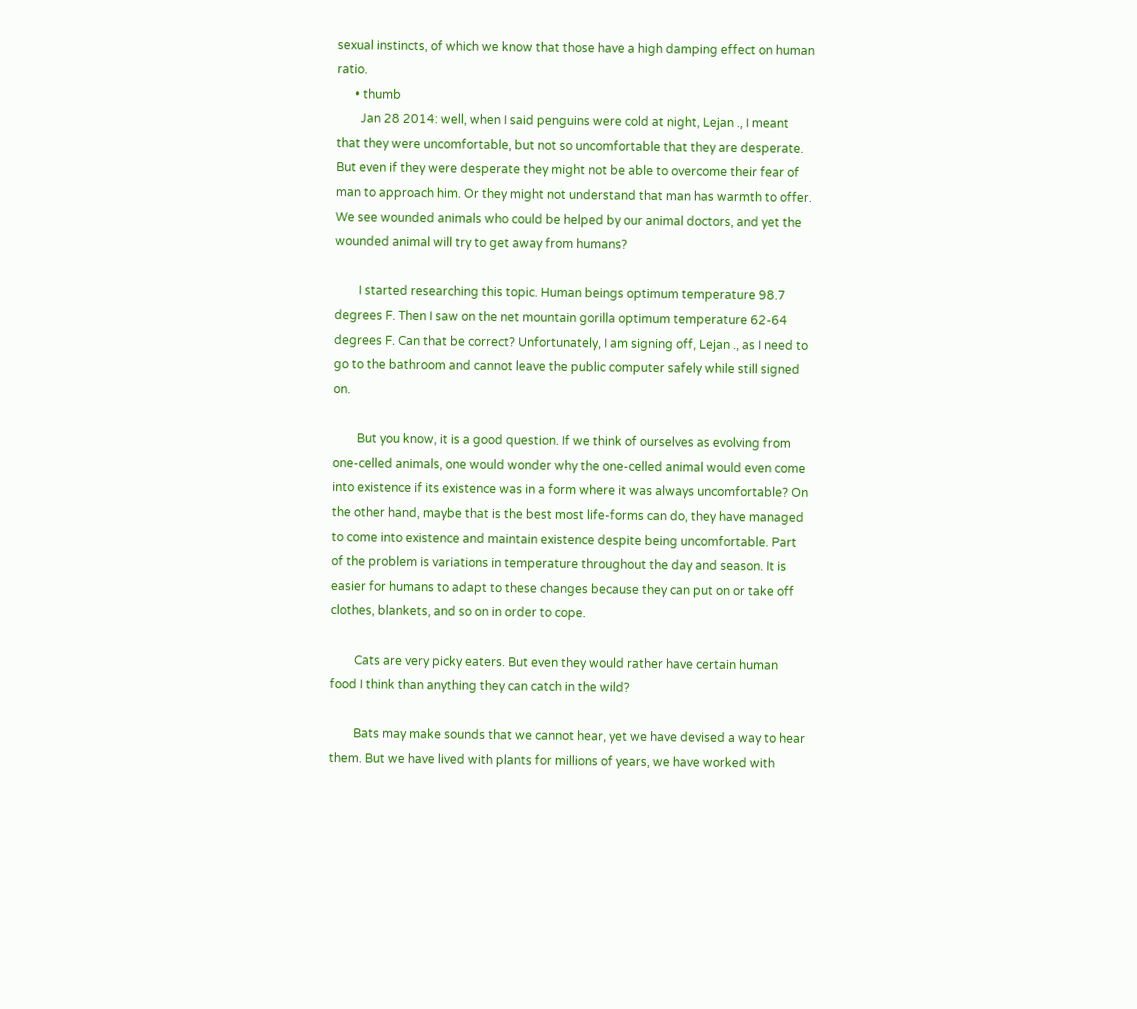sexual instincts, of which we know that those have a high damping effect on human ratio.
      • thumb
        Jan 28 2014: well, when I said penguins were cold at night, Lejan ., I meant that they were uncomfortable, but not so uncomfortable that they are desperate. But even if they were desperate they might not be able to overcome their fear of man to approach him. Or they might not understand that man has warmth to offer. We see wounded animals who could be helped by our animal doctors, and yet the wounded animal will try to get away from humans?

        I started researching this topic. Human beings optimum temperature 98.7 degrees F. Then I saw on the net mountain gorilla optimum temperature 62-64 degrees F. Can that be correct? Unfortunately, I am signing off, Lejan ., as I need to go to the bathroom and cannot leave the public computer safely while still signed on.

        But you know, it is a good question. If we think of ourselves as evolving from one-celled animals, one would wonder why the one-celled animal would even come into existence if its existence was in a form where it was always uncomfortable? On the other hand, maybe that is the best most life-forms can do, they have managed to come into existence and maintain existence despite being uncomfortable. Part of the problem is variations in temperature throughout the day and season. It is easier for humans to adapt to these changes because they can put on or take off clothes, blankets, and so on in order to cope.

        Cats are very picky eaters. But even they would rather have certain human food I think than anything they can catch in the wild?

        Bats may make sounds that we cannot hear, yet we have devised a way to hear them. But we have lived with plants for millions of years, we have worked with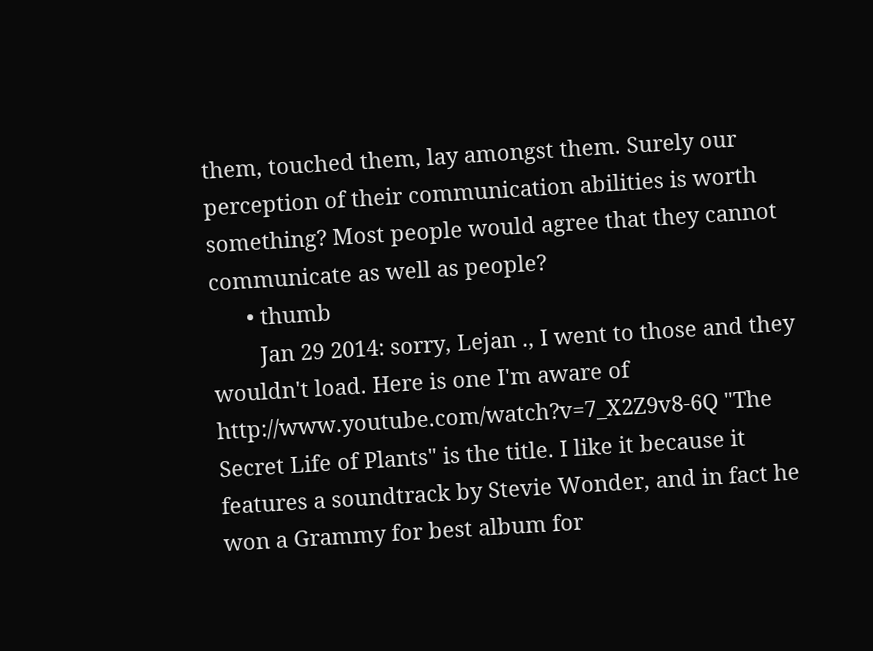them, touched them, lay amongst them. Surely our perception of their communication abilities is worth something? Most people would agree that they cannot communicate as well as people?
      • thumb
        Jan 29 2014: sorry, Lejan ., I went to those and they wouldn't load. Here is one I'm aware of http://www.youtube.com/watch?v=7_X2Z9v8-6Q "The Secret Life of Plants" is the title. I like it because it features a soundtrack by Stevie Wonder, and in fact he won a Grammy for best album for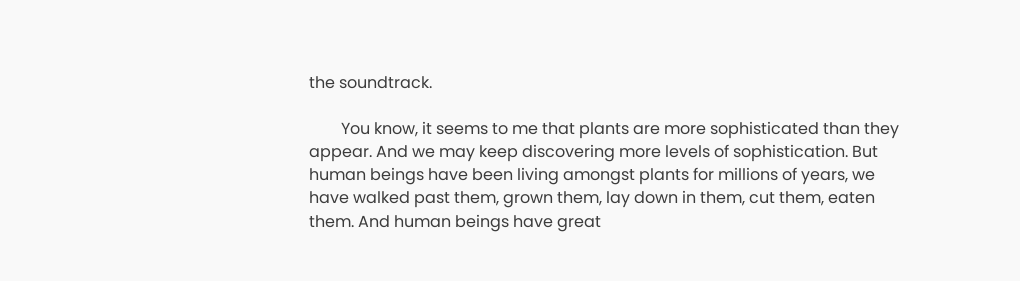the soundtrack.

        You know, it seems to me that plants are more sophisticated than they appear. And we may keep discovering more levels of sophistication. But human beings have been living amongst plants for millions of years, we have walked past them, grown them, lay down in them, cut them, eaten them. And human beings have great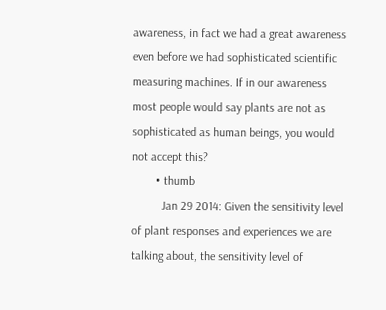awareness, in fact we had a great awareness even before we had sophisticated scientific measuring machines. If in our awareness most people would say plants are not as sophisticated as human beings, you would not accept this?
        • thumb
          Jan 29 2014: Given the sensitivity level of plant responses and experiences we are talking about, the sensitivity level of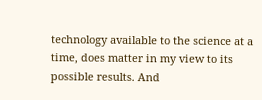technology available to the science at a time, does matter in my view to its possible results. And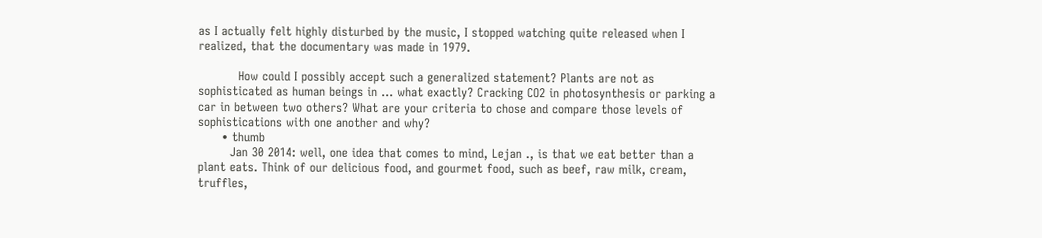as I actually felt highly disturbed by the music, I stopped watching quite released when I realized, that the documentary was made in 1979.

          How could I possibly accept such a generalized statement? Plants are not as sophisticated as human beings in ... what exactly? Cracking CO2 in photosynthesis or parking a car in between two others? What are your criteria to chose and compare those levels of sophistications with one another and why?
      • thumb
        Jan 30 2014: well, one idea that comes to mind, Lejan ., is that we eat better than a plant eats. Think of our delicious food, and gourmet food, such as beef, raw milk, cream, truffles,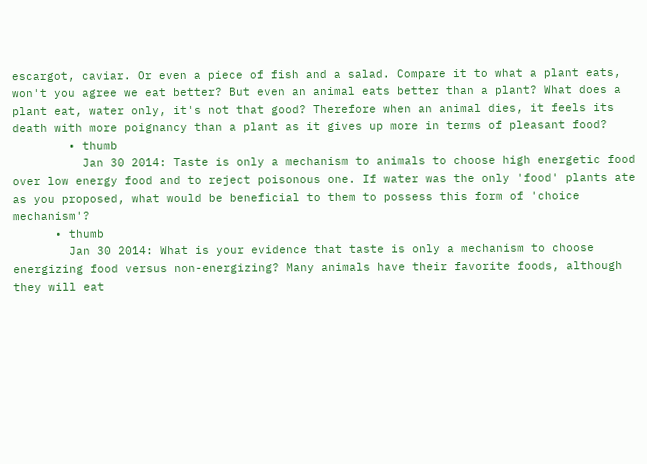escargot, caviar. Or even a piece of fish and a salad. Compare it to what a plant eats, won't you agree we eat better? But even an animal eats better than a plant? What does a plant eat, water only, it's not that good? Therefore when an animal dies, it feels its death with more poignancy than a plant as it gives up more in terms of pleasant food?
        • thumb
          Jan 30 2014: Taste is only a mechanism to animals to choose high energetic food over low energy food and to reject poisonous one. If water was the only 'food' plants ate as you proposed, what would be beneficial to them to possess this form of 'choice mechanism'?
      • thumb
        Jan 30 2014: What is your evidence that taste is only a mechanism to choose energizing food versus non-energizing? Many animals have their favorite foods, although they will eat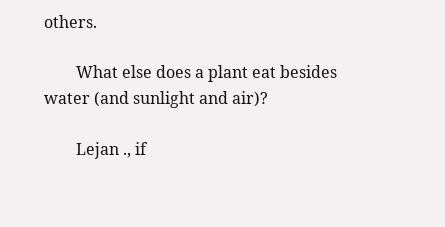others.

        What else does a plant eat besides water (and sunlight and air)?

        Lejan ., if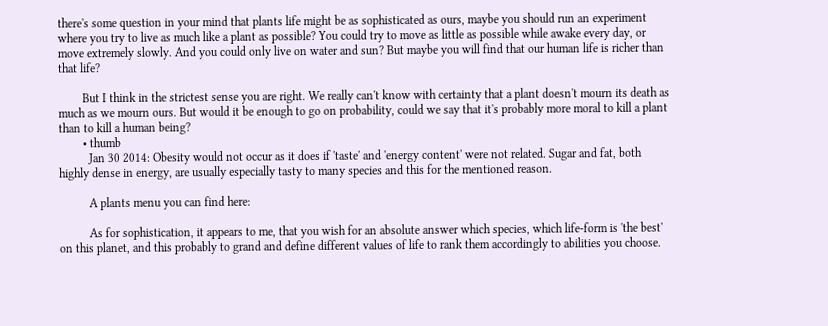there's some question in your mind that plants life might be as sophisticated as ours, maybe you should run an experiment where you try to live as much like a plant as possible? You could try to move as little as possible while awake every day, or move extremely slowly. And you could only live on water and sun? But maybe you will find that our human life is richer than that life?

        But I think in the strictest sense you are right. We really can't know with certainty that a plant doesn't mourn its death as much as we mourn ours. But would it be enough to go on probability, could we say that it's probably more moral to kill a plant than to kill a human being?
        • thumb
          Jan 30 2014: Obesity would not occur as it does if 'taste' and 'energy content' were not related. Sugar and fat, both highly dense in energy, are usually especially tasty to many species and this for the mentioned reason.

          A plants menu you can find here:

          As for sophistication, it appears to me, that you wish for an absolute answer which species, which life-form is 'the best' on this planet, and this probably to grand and define different values of life to rank them accordingly to abilities you choose.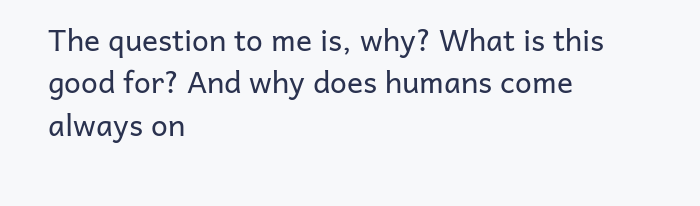The question to me is, why? What is this good for? And why does humans come always on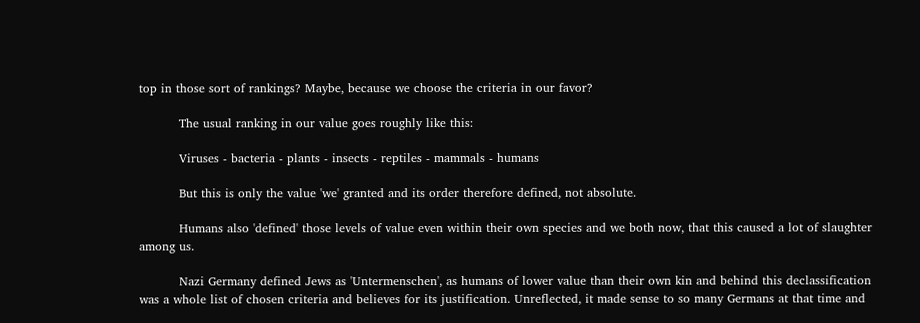top in those sort of rankings? Maybe, because we choose the criteria in our favor?

          The usual ranking in our value goes roughly like this:

          Viruses - bacteria - plants - insects - reptiles - mammals - humans

          But this is only the value 'we' granted and its order therefore defined, not absolute.

          Humans also 'defined' those levels of value even within their own species and we both now, that this caused a lot of slaughter among us.

          Nazi Germany defined Jews as 'Untermenschen', as humans of lower value than their own kin and behind this declassification was a whole list of chosen criteria and believes for its justification. Unreflected, it made sense to so many Germans at that time and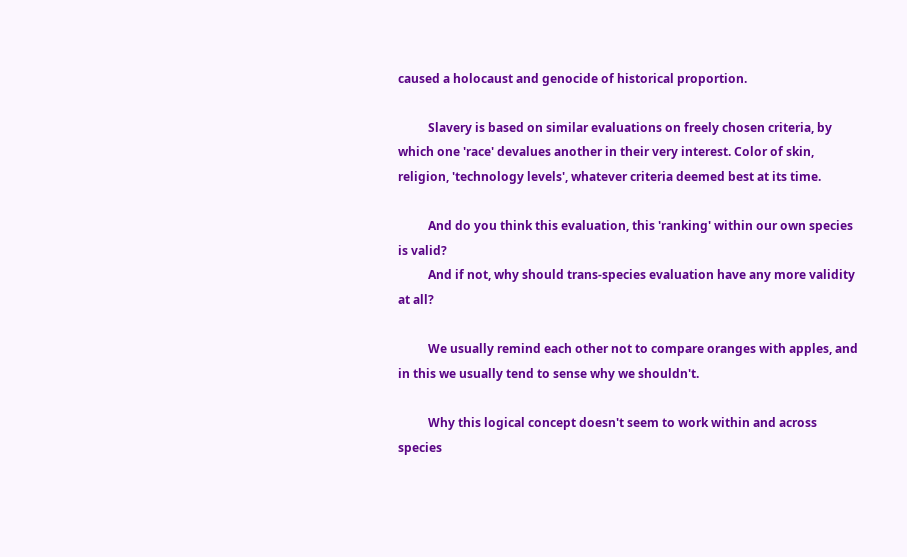caused a holocaust and genocide of historical proportion.

          Slavery is based on similar evaluations on freely chosen criteria, by which one 'race' devalues another in their very interest. Color of skin, religion, 'technology levels', whatever criteria deemed best at its time.

          And do you think this evaluation, this 'ranking' within our own species is valid?
          And if not, why should trans-species evaluation have any more validity at all?

          We usually remind each other not to compare oranges with apples, and in this we usually tend to sense why we shouldn't.

          Why this logical concept doesn't seem to work within and across species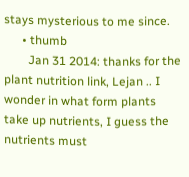stays mysterious to me since.
      • thumb
        Jan 31 2014: thanks for the plant nutrition link, Lejan .. I wonder in what form plants take up nutrients, I guess the nutrients must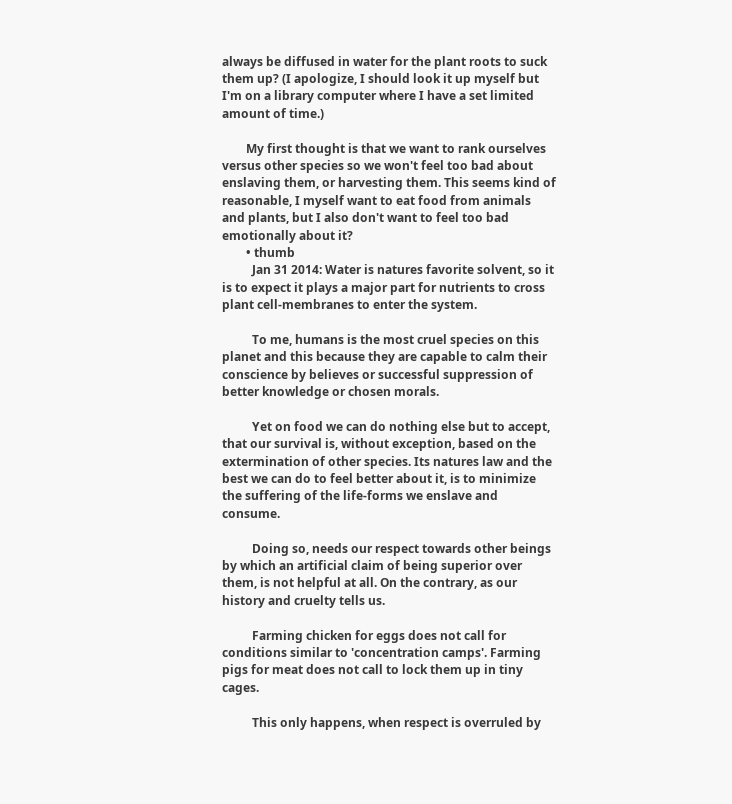always be diffused in water for the plant roots to suck them up? (I apologize, I should look it up myself but I'm on a library computer where I have a set limited amount of time.)

        My first thought is that we want to rank ourselves versus other species so we won't feel too bad about enslaving them, or harvesting them. This seems kind of reasonable, I myself want to eat food from animals and plants, but I also don't want to feel too bad emotionally about it?
        • thumb
          Jan 31 2014: Water is natures favorite solvent, so it is to expect it plays a major part for nutrients to cross plant cell-membranes to enter the system.

          To me, humans is the most cruel species on this planet and this because they are capable to calm their conscience by believes or successful suppression of better knowledge or chosen morals.

          Yet on food we can do nothing else but to accept, that our survival is, without exception, based on the extermination of other species. Its natures law and the best we can do to feel better about it, is to minimize the suffering of the life-forms we enslave and consume.

          Doing so, needs our respect towards other beings by which an artificial claim of being superior over them, is not helpful at all. On the contrary, as our history and cruelty tells us.

          Farming chicken for eggs does not call for conditions similar to 'concentration camps'. Farming pigs for meat does not call to lock them up in tiny cages.

          This only happens, when respect is overruled by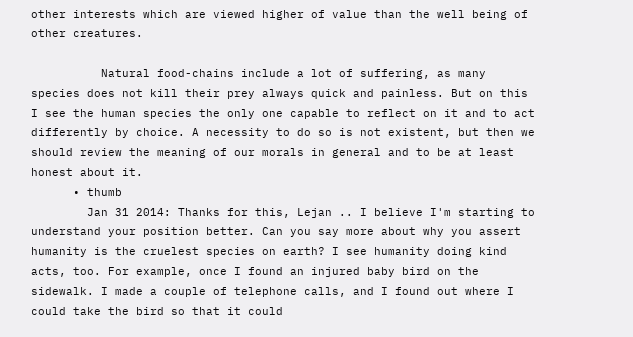other interests which are viewed higher of value than the well being of other creatures.

          Natural food-chains include a lot of suffering, as many species does not kill their prey always quick and painless. But on this I see the human species the only one capable to reflect on it and to act differently by choice. A necessity to do so is not existent, but then we should review the meaning of our morals in general and to be at least honest about it.
      • thumb
        Jan 31 2014: Thanks for this, Lejan .. I believe I'm starting to understand your position better. Can you say more about why you assert humanity is the cruelest species on earth? I see humanity doing kind acts, too. For example, once I found an injured baby bird on the sidewalk. I made a couple of telephone calls, and I found out where I could take the bird so that it could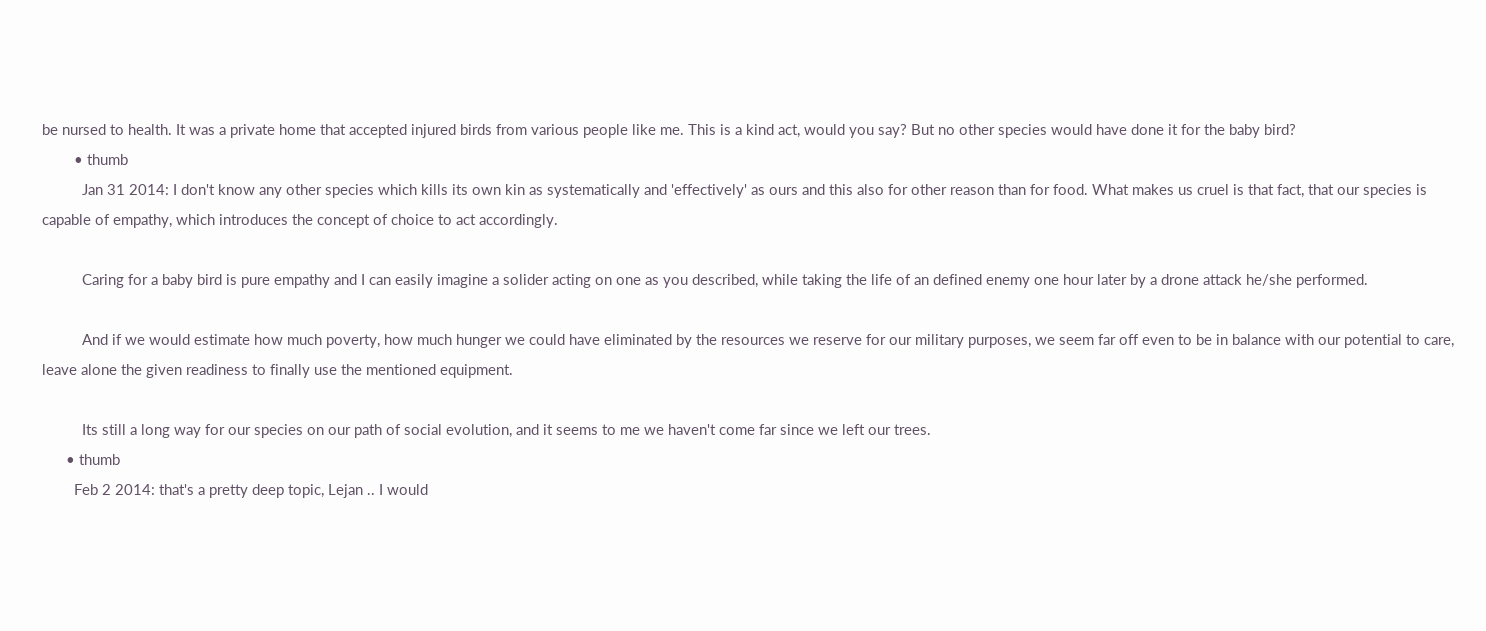be nursed to health. It was a private home that accepted injured birds from various people like me. This is a kind act, would you say? But no other species would have done it for the baby bird?
        • thumb
          Jan 31 2014: I don't know any other species which kills its own kin as systematically and 'effectively' as ours and this also for other reason than for food. What makes us cruel is that fact, that our species is capable of empathy, which introduces the concept of choice to act accordingly.

          Caring for a baby bird is pure empathy and I can easily imagine a solider acting on one as you described, while taking the life of an defined enemy one hour later by a drone attack he/she performed.

          And if we would estimate how much poverty, how much hunger we could have eliminated by the resources we reserve for our military purposes, we seem far off even to be in balance with our potential to care, leave alone the given readiness to finally use the mentioned equipment.

          Its still a long way for our species on our path of social evolution, and it seems to me we haven't come far since we left our trees.
      • thumb
        Feb 2 2014: that's a pretty deep topic, Lejan .. I would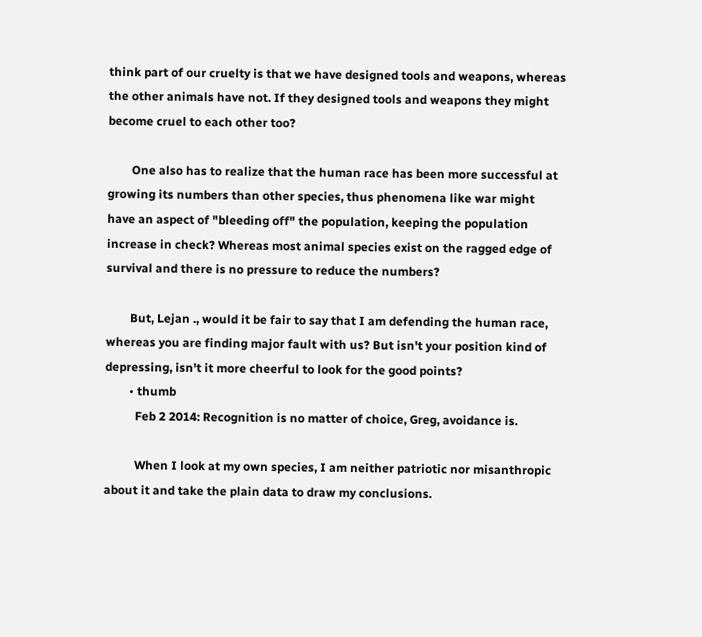think part of our cruelty is that we have designed tools and weapons, whereas the other animals have not. If they designed tools and weapons they might become cruel to each other too?

        One also has to realize that the human race has been more successful at growing its numbers than other species, thus phenomena like war might have an aspect of "bleeding off" the population, keeping the population increase in check? Whereas most animal species exist on the ragged edge of survival and there is no pressure to reduce the numbers?

        But, Lejan ., would it be fair to say that I am defending the human race, whereas you are finding major fault with us? But isn't your position kind of depressing, isn't it more cheerful to look for the good points?
        • thumb
          Feb 2 2014: Recognition is no matter of choice, Greg, avoidance is.

          When I look at my own species, I am neither patriotic nor misanthropic about it and take the plain data to draw my conclusions.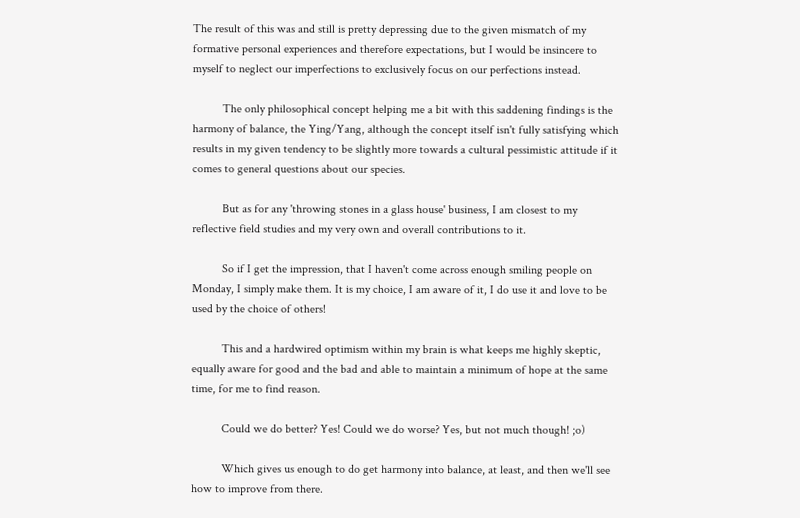The result of this was and still is pretty depressing due to the given mismatch of my formative personal experiences and therefore expectations, but I would be insincere to myself to neglect our imperfections to exclusively focus on our perfections instead.

          The only philosophical concept helping me a bit with this saddening findings is the harmony of balance, the Ying/Yang, although the concept itself isn't fully satisfying which results in my given tendency to be slightly more towards a cultural pessimistic attitude if it comes to general questions about our species.

          But as for any 'throwing stones in a glass house' business, I am closest to my reflective field studies and my very own and overall contributions to it.

          So if I get the impression, that I haven't come across enough smiling people on Monday, I simply make them. It is my choice, I am aware of it, I do use it and love to be used by the choice of others!

          This and a hardwired optimism within my brain is what keeps me highly skeptic, equally aware for good and the bad and able to maintain a minimum of hope at the same time, for me to find reason.

          Could we do better? Yes! Could we do worse? Yes, but not much though! ;o)

          Which gives us enough to do get harmony into balance, at least, and then we'll see how to improve from there.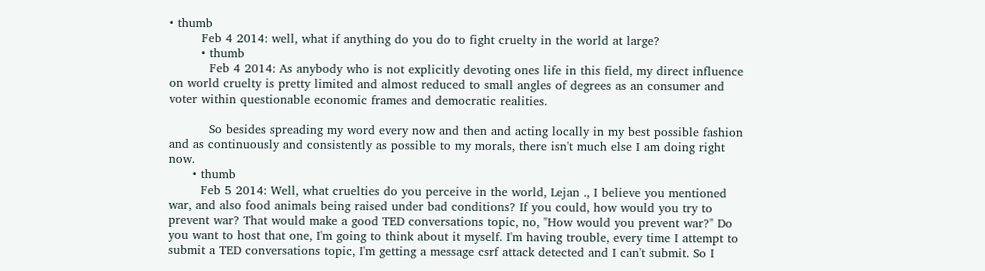• thumb
        Feb 4 2014: well, what if anything do you do to fight cruelty in the world at large?
        • thumb
          Feb 4 2014: As anybody who is not explicitly devoting ones life in this field, my direct influence on world cruelty is pretty limited and almost reduced to small angles of degrees as an consumer and voter within questionable economic frames and democratic realities.

          So besides spreading my word every now and then and acting locally in my best possible fashion and as continuously and consistently as possible to my morals, there isn't much else I am doing right now.
      • thumb
        Feb 5 2014: Well, what cruelties do you perceive in the world, Lejan ., I believe you mentioned war, and also food animals being raised under bad conditions? If you could, how would you try to prevent war? That would make a good TED conversations topic, no, "How would you prevent war?" Do you want to host that one, I'm going to think about it myself. I'm having trouble, every time I attempt to submit a TED conversations topic, I'm getting a message csrf attack detected and I can't submit. So I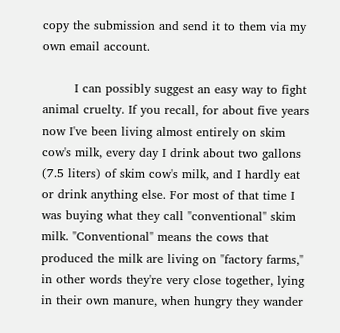copy the submission and send it to them via my own email account.

        I can possibly suggest an easy way to fight animal cruelty. If you recall, for about five years now I've been living almost entirely on skim cow's milk, every day I drink about two gallons (7.5 liters) of skim cow's milk, and I hardly eat or drink anything else. For most of that time I was buying what they call "conventional" skim milk. "Conventional" means the cows that produced the milk are living on "factory farms," in other words they're very close together, lying in their own manure, when hungry they wander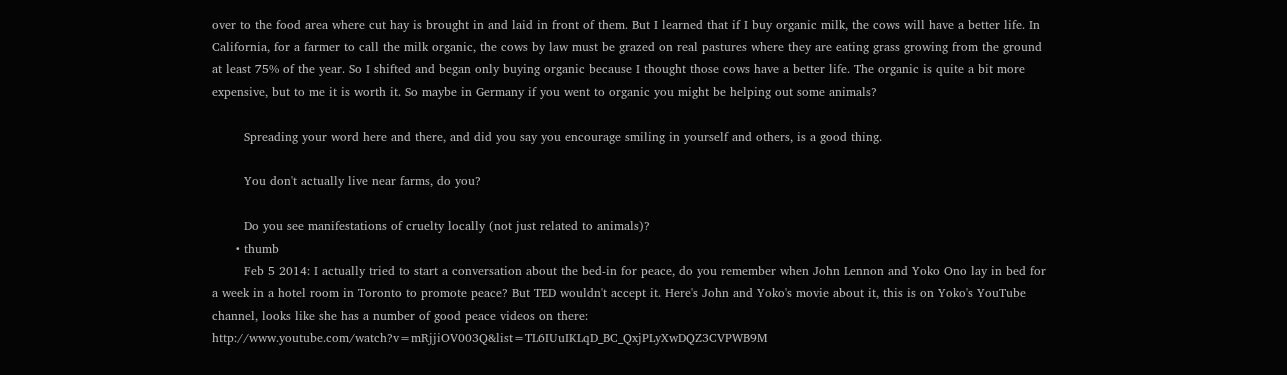over to the food area where cut hay is brought in and laid in front of them. But I learned that if I buy organic milk, the cows will have a better life. In California, for a farmer to call the milk organic, the cows by law must be grazed on real pastures where they are eating grass growing from the ground at least 75% of the year. So I shifted and began only buying organic because I thought those cows have a better life. The organic is quite a bit more expensive, but to me it is worth it. So maybe in Germany if you went to organic you might be helping out some animals?

        Spreading your word here and there, and did you say you encourage smiling in yourself and others, is a good thing.

        You don't actually live near farms, do you?

        Do you see manifestations of cruelty locally (not just related to animals)?
      • thumb
        Feb 5 2014: I actually tried to start a conversation about the bed-in for peace, do you remember when John Lennon and Yoko Ono lay in bed for a week in a hotel room in Toronto to promote peace? But TED wouldn't accept it. Here's John and Yoko's movie about it, this is on Yoko's YouTube channel, looks like she has a number of good peace videos on there: http://www.youtube.com/watch?v=mRjjiOV003Q&list=TL6IUuIKLqD_BC_QxjPLyXwDQZ3CVPWB9M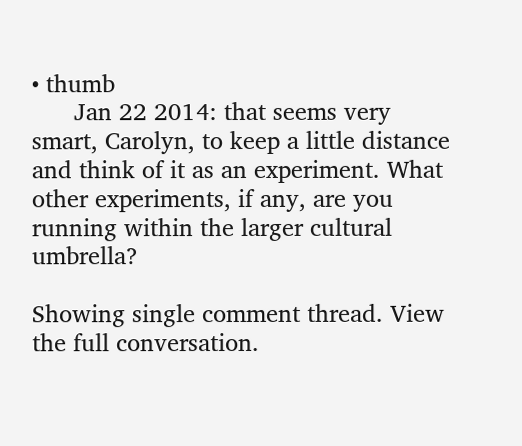• thumb
      Jan 22 2014: that seems very smart, Carolyn, to keep a little distance and think of it as an experiment. What other experiments, if any, are you running within the larger cultural umbrella?

Showing single comment thread. View the full conversation.